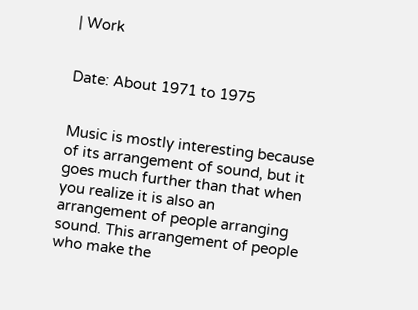| Work


Date: About 1971 to 1975


Music is mostly interesting because of its arrangement of sound, but it goes much further than that when you realize it is also an arrangement of people arranging sound. This arrangement of people who make the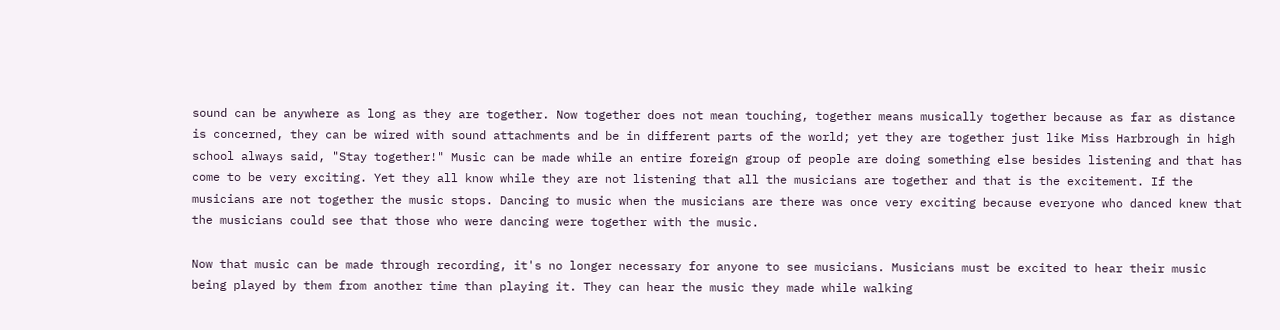sound can be anywhere as long as they are together. Now together does not mean touching, together means musically together because as far as distance is concerned, they can be wired with sound attachments and be in different parts of the world; yet they are together just like Miss Harbrough in high school always said, "Stay together!" Music can be made while an entire foreign group of people are doing something else besides listening and that has come to be very exciting. Yet they all know while they are not listening that all the musicians are together and that is the excitement. If the musicians are not together the music stops. Dancing to music when the musicians are there was once very exciting because everyone who danced knew that the musicians could see that those who were dancing were together with the music.

Now that music can be made through recording, it's no longer necessary for anyone to see musicians. Musicians must be excited to hear their music being played by them from another time than playing it. They can hear the music they made while walking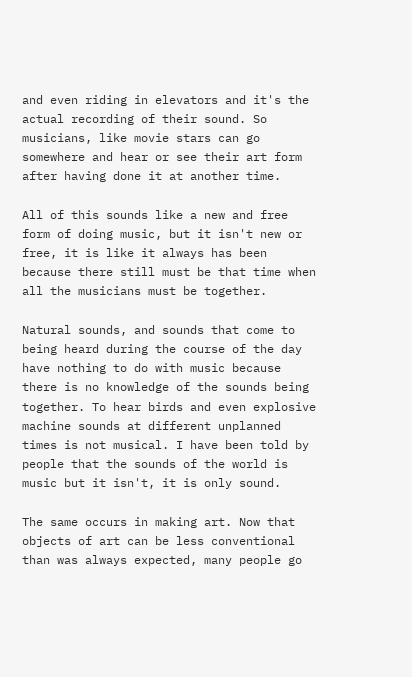and even riding in elevators and it's the actual recording of their sound. So musicians, like movie stars can go somewhere and hear or see their art form after having done it at another time.

All of this sounds like a new and free form of doing music, but it isn't new or free, it is like it always has been because there still must be that time when all the musicians must be together.

Natural sounds, and sounds that come to being heard during the course of the day have nothing to do with music because there is no knowledge of the sounds being together. To hear birds and even explosive machine sounds at different unplanned times is not musical. I have been told by people that the sounds of the world is music but it isn't, it is only sound.

The same occurs in making art. Now that objects of art can be less conventional than was always expected, many people go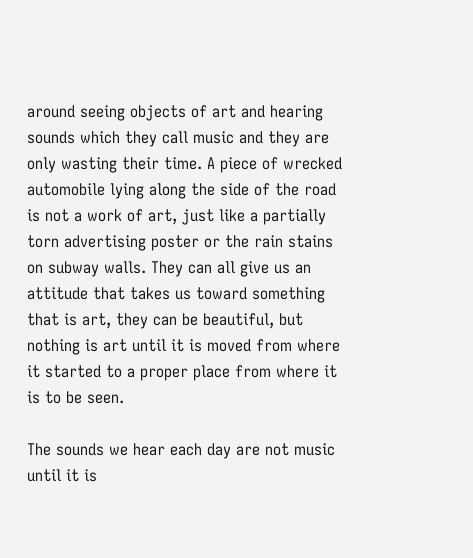around seeing objects of art and hearing sounds which they call music and they are only wasting their time. A piece of wrecked automobile lying along the side of the road is not a work of art, just like a partially torn advertising poster or the rain stains on subway walls. They can all give us an attitude that takes us toward something that is art, they can be beautiful, but nothing is art until it is moved from where it started to a proper place from where it is to be seen.

The sounds we hear each day are not music until it is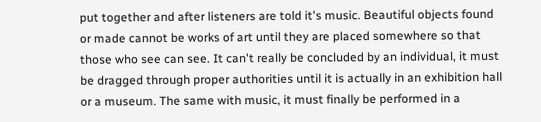put together and after listeners are told it's music. Beautiful objects found or made cannot be works of art until they are placed somewhere so that those who see can see. It can't really be concluded by an individual, it must be dragged through proper authorities until it is actually in an exhibition hall or a museum. The same with music, it must finally be performed in a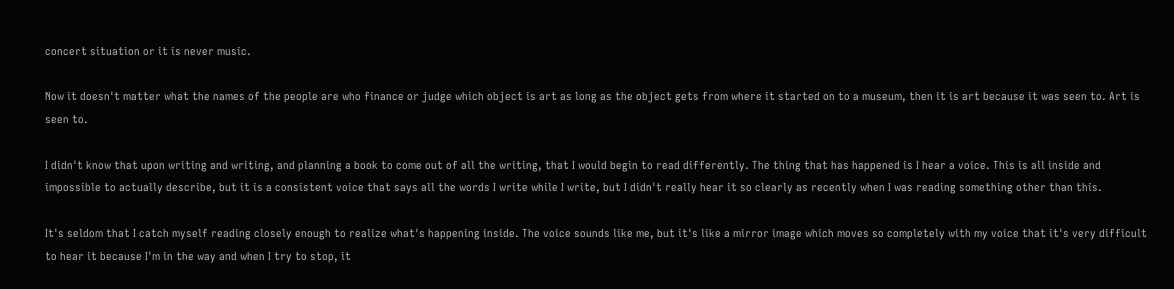concert situation or it is never music.

Now it doesn't matter what the names of the people are who finance or judge which object is art as long as the object gets from where it started on to a museum, then it is art because it was seen to. Art is seen to.

I didn't know that upon writing and writing, and planning a book to come out of all the writing, that I would begin to read differently. The thing that has happened is I hear a voice. This is all inside and impossible to actually describe, but it is a consistent voice that says all the words I write while I write, but I didn't really hear it so clearly as recently when I was reading something other than this.

It's seldom that I catch myself reading closely enough to realize what's happening inside. The voice sounds like me, but it's like a mirror image which moves so completely with my voice that it's very difficult to hear it because I'm in the way and when I try to stop, it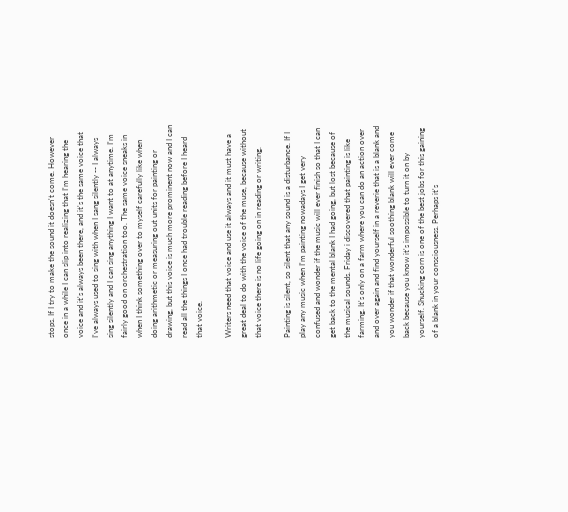stops. If I try to make the sound it doesn't come. However once in a while I can slip into realizing that I'm hearing the voice and it's always been there, and it's the same voice that I've always used to sing with when I sang silently -- I always sing silently and I can sing anything I want to at anytime. I'm fairly good on orchestration too. The same voice sneaks in when I think something over to myself carefully like when doing arithmetic or measuring out units for painting or drawing, but this voice is much more prominent now and I can read all the things I once had trouble reading before I heard that voice.

Writers need that voice and use it always and it must have a great deal to do with the voice of the muse, because without that voice there is no life going on in reading or writing.

Painting is silent, so silent that any sound is a disturbance. If I play any music when I'm painting nowadays I get very confused and wonder if the music will ever finish so that I can get back to the mental blank I had going, but lost because of the musical sounds. Friday i discovered that painting is like farming. It's only on a farm where you can do an action over and over again and find yourself in a reverie that is a blank and you wonder if that wonderful soothing blank will ever come back because you know it's impossible to turn it on by yourself. Shucking corn is one of the best jobs for this gaining of a blank in your consciousness. Perhaps it's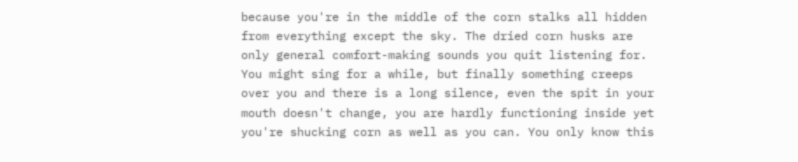because you're in the middle of the corn stalks all hidden from everything except the sky. The dried corn husks are only general comfort-making sounds you quit listening for. You might sing for a while, but finally something creeps over you and there is a long silence, even the spit in your mouth doesn't change, you are hardly functioning inside yet you're shucking corn as well as you can. You only know this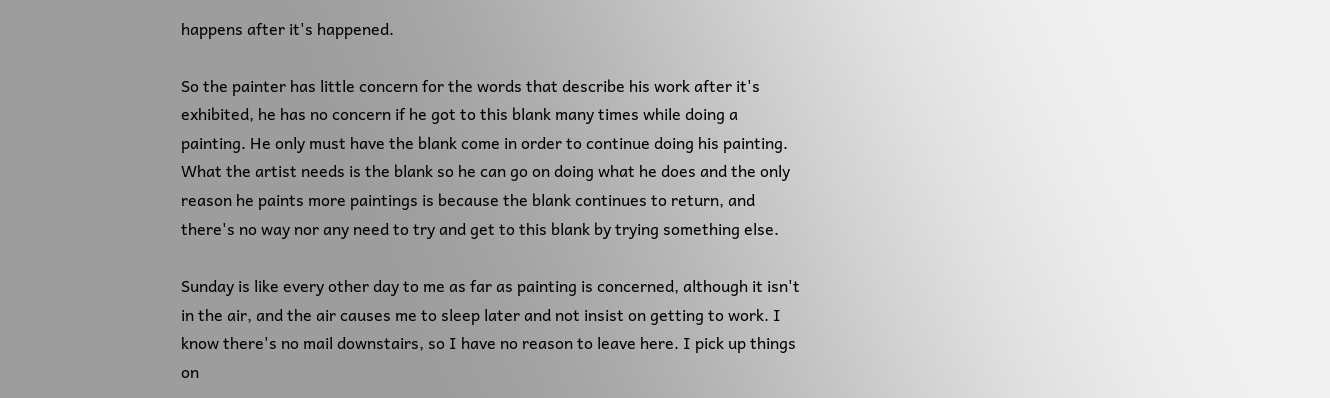happens after it's happened.

So the painter has little concern for the words that describe his work after it's exhibited, he has no concern if he got to this blank many times while doing a painting. He only must have the blank come in order to continue doing his painting. What the artist needs is the blank so he can go on doing what he does and the only reason he paints more paintings is because the blank continues to return, and there's no way nor any need to try and get to this blank by trying something else.

Sunday is like every other day to me as far as painting is concerned, although it isn't in the air, and the air causes me to sleep later and not insist on getting to work. I know there's no mail downstairs, so I have no reason to leave here. I pick up things on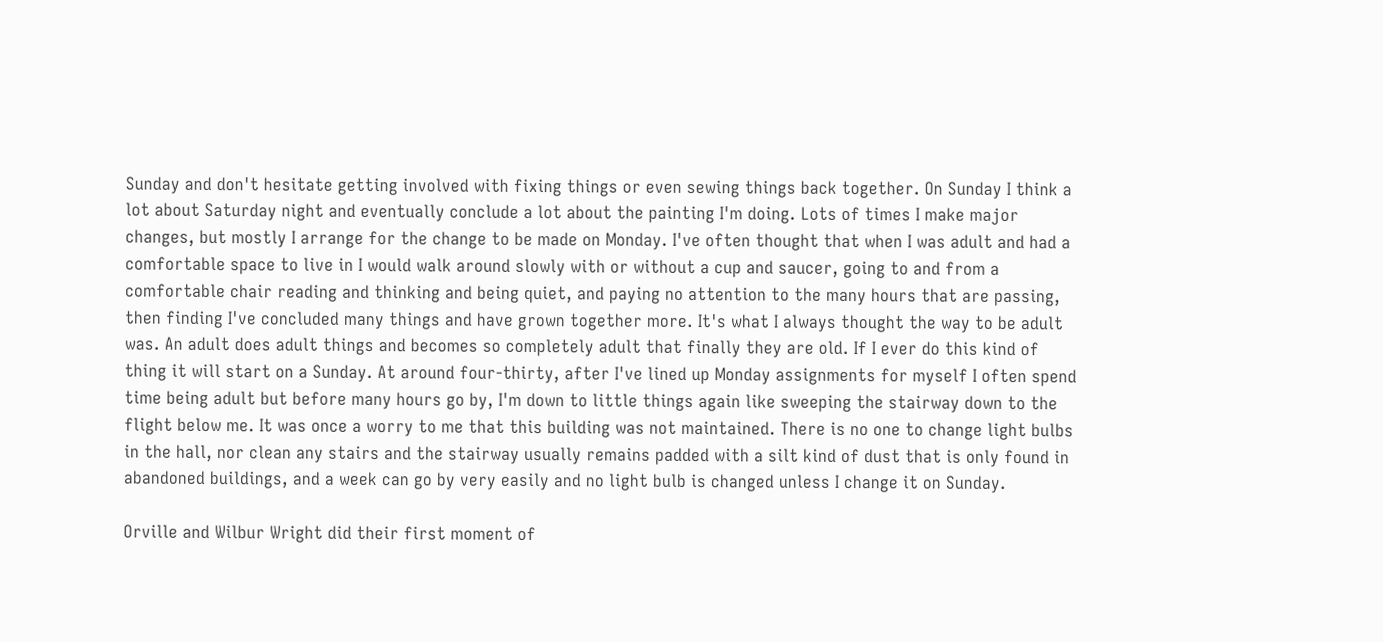Sunday and don't hesitate getting involved with fixing things or even sewing things back together. On Sunday I think a lot about Saturday night and eventually conclude a lot about the painting I'm doing. Lots of times I make major changes, but mostly I arrange for the change to be made on Monday. I've often thought that when I was adult and had a comfortable space to live in I would walk around slowly with or without a cup and saucer, going to and from a comfortable chair reading and thinking and being quiet, and paying no attention to the many hours that are passing, then finding I've concluded many things and have grown together more. It's what I always thought the way to be adult was. An adult does adult things and becomes so completely adult that finally they are old. If I ever do this kind of thing it will start on a Sunday. At around four-thirty, after I've lined up Monday assignments for myself I often spend time being adult but before many hours go by, I'm down to little things again like sweeping the stairway down to the flight below me. It was once a worry to me that this building was not maintained. There is no one to change light bulbs in the hall, nor clean any stairs and the stairway usually remains padded with a silt kind of dust that is only found in abandoned buildings, and a week can go by very easily and no light bulb is changed unless I change it on Sunday.

Orville and Wilbur Wright did their first moment of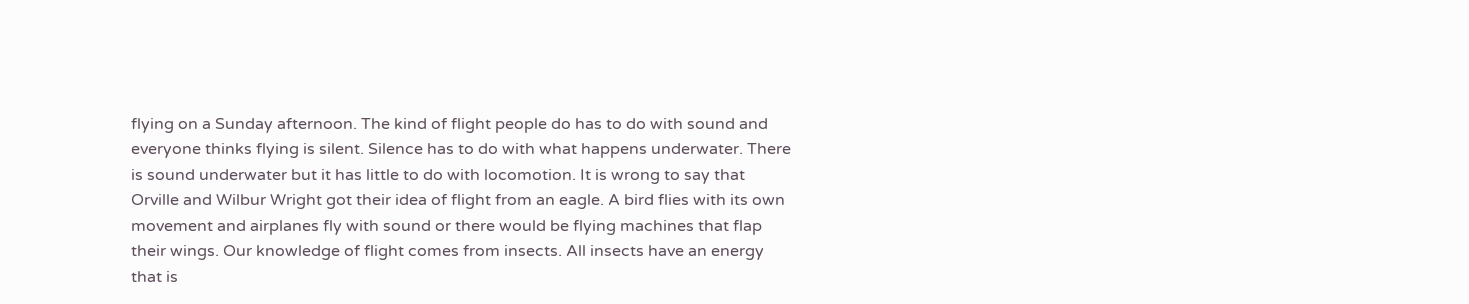flying on a Sunday afternoon. The kind of flight people do has to do with sound and everyone thinks flying is silent. Silence has to do with what happens underwater. There is sound underwater but it has little to do with locomotion. It is wrong to say that Orville and Wilbur Wright got their idea of flight from an eagle. A bird flies with its own movement and airplanes fly with sound or there would be flying machines that flap their wings. Our knowledge of flight comes from insects. All insects have an energy that is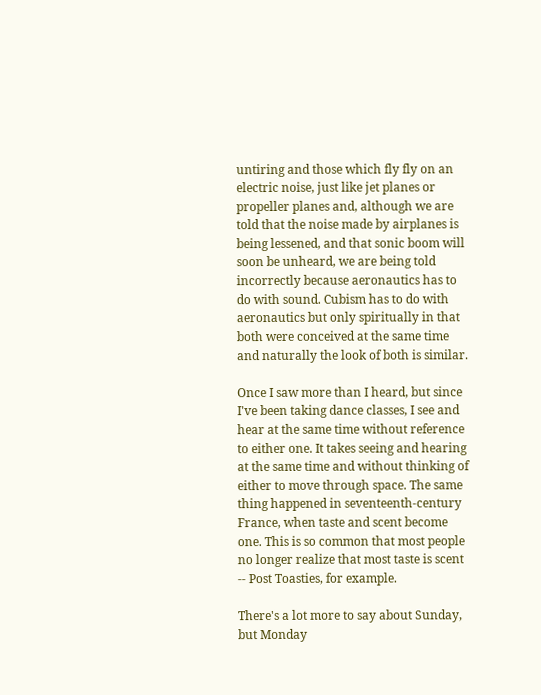untiring and those which fly fly on an electric noise, just like jet planes or propeller planes and, although we are told that the noise made by airplanes is being lessened, and that sonic boom will soon be unheard, we are being told incorrectly because aeronautics has to do with sound. Cubism has to do with aeronautics but only spiritually in that both were conceived at the same time and naturally the look of both is similar.

Once I saw more than I heard, but since I've been taking dance classes, I see and hear at the same time without reference to either one. It takes seeing and hearing at the same time and without thinking of either to move through space. The same thing happened in seventeenth-century France, when taste and scent become one. This is so common that most people no longer realize that most taste is scent -- Post Toasties, for example.

There's a lot more to say about Sunday, but Monday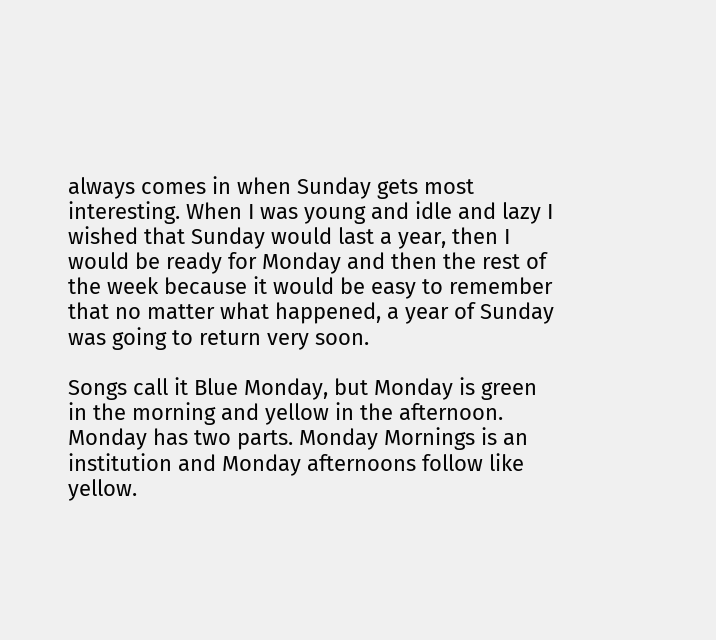always comes in when Sunday gets most interesting. When I was young and idle and lazy I wished that Sunday would last a year, then I would be ready for Monday and then the rest of the week because it would be easy to remember that no matter what happened, a year of Sunday was going to return very soon.

Songs call it Blue Monday, but Monday is green in the morning and yellow in the afternoon. Monday has two parts. Monday Mornings is an institution and Monday afternoons follow like yellow.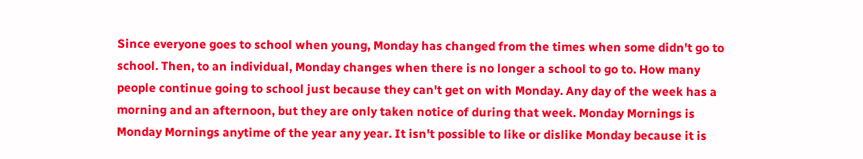Since everyone goes to school when young, Monday has changed from the times when some didn't go to school. Then, to an individual, Monday changes when there is no longer a school to go to. How many people continue going to school just because they can't get on with Monday. Any day of the week has a morning and an afternoon, but they are only taken notice of during that week. Monday Mornings is Monday Mornings anytime of the year any year. It isn't possible to like or dislike Monday because it is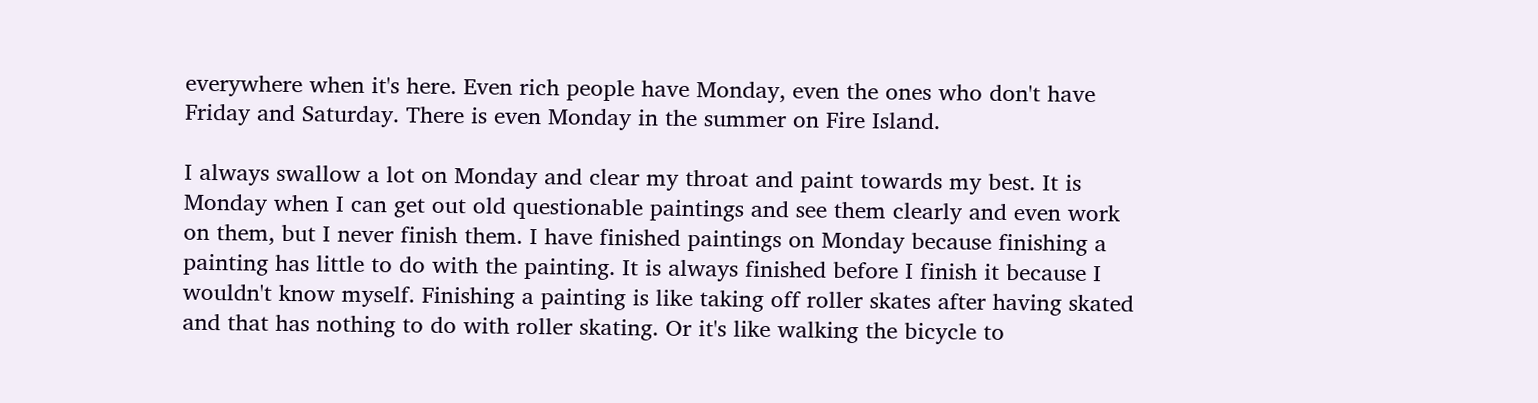everywhere when it's here. Even rich people have Monday, even the ones who don't have Friday and Saturday. There is even Monday in the summer on Fire Island.

I always swallow a lot on Monday and clear my throat and paint towards my best. It is Monday when I can get out old questionable paintings and see them clearly and even work on them, but I never finish them. I have finished paintings on Monday because finishing a painting has little to do with the painting. It is always finished before I finish it because I wouldn't know myself. Finishing a painting is like taking off roller skates after having skated and that has nothing to do with roller skating. Or it's like walking the bicycle to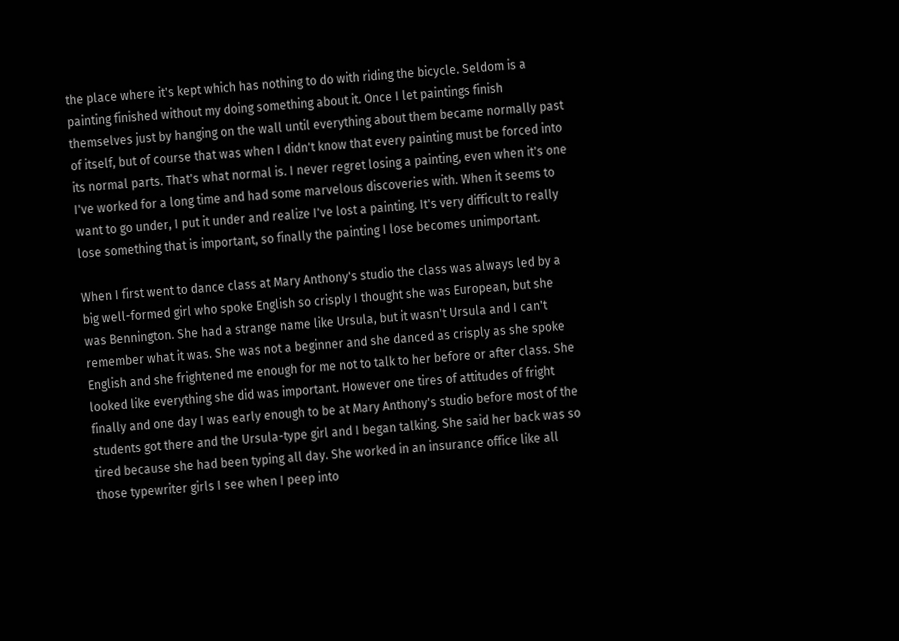the place where it's kept which has nothing to do with riding the bicycle. Seldom is a painting finished without my doing something about it. Once I let paintings finish themselves just by hanging on the wall until everything about them became normally past of itself, but of course that was when I didn't know that every painting must be forced into its normal parts. That's what normal is. I never regret losing a painting, even when it's one I've worked for a long time and had some marvelous discoveries with. When it seems to want to go under, I put it under and realize I've lost a painting. It's very difficult to really lose something that is important, so finally the painting I lose becomes unimportant.

When I first went to dance class at Mary Anthony's studio the class was always led by a big well-formed girl who spoke English so crisply I thought she was European, but she was Bennington. She had a strange name like Ursula, but it wasn't Ursula and I can't remember what it was. She was not a beginner and she danced as crisply as she spoke English and she frightened me enough for me not to talk to her before or after class. She looked like everything she did was important. However one tires of attitudes of fright finally and one day I was early enough to be at Mary Anthony's studio before most of the students got there and the Ursula-type girl and I began talking. She said her back was so tired because she had been typing all day. She worked in an insurance office like all those typewriter girls I see when I peep into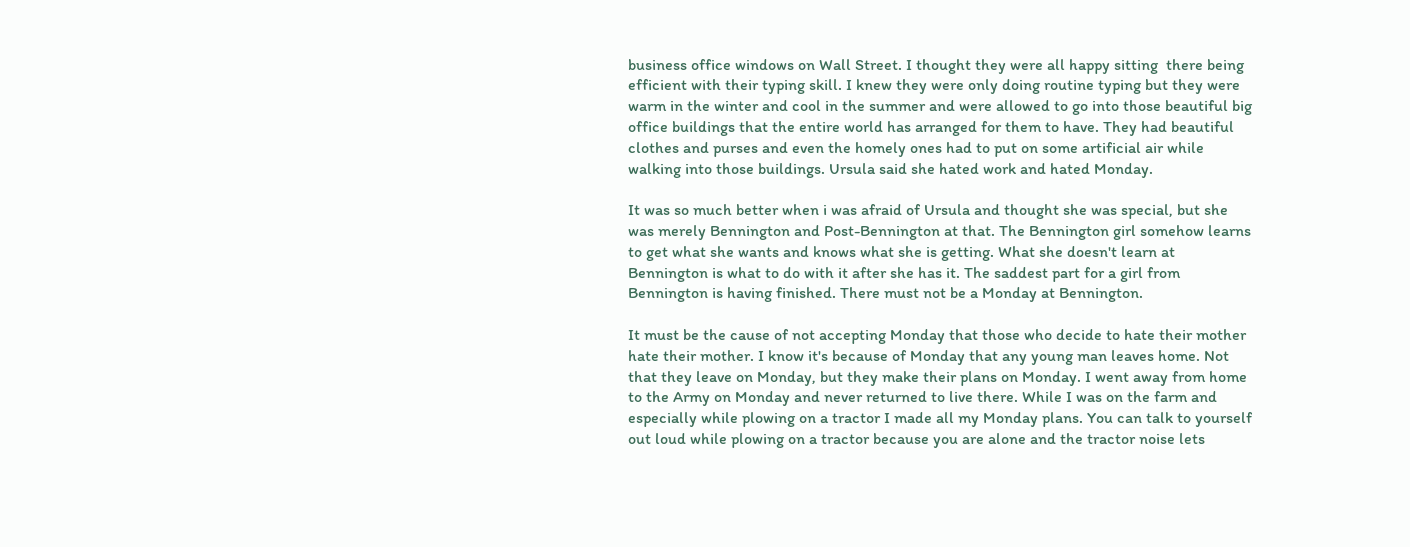business office windows on Wall Street. I thought they were all happy sitting  there being efficient with their typing skill. I knew they were only doing routine typing but they were warm in the winter and cool in the summer and were allowed to go into those beautiful big office buildings that the entire world has arranged for them to have. They had beautiful clothes and purses and even the homely ones had to put on some artificial air while walking into those buildings. Ursula said she hated work and hated Monday.

It was so much better when i was afraid of Ursula and thought she was special, but she was merely Bennington and Post-Bennington at that. The Bennington girl somehow learns to get what she wants and knows what she is getting. What she doesn't learn at Bennington is what to do with it after she has it. The saddest part for a girl from Bennington is having finished. There must not be a Monday at Bennington.

It must be the cause of not accepting Monday that those who decide to hate their mother hate their mother. I know it's because of Monday that any young man leaves home. Not that they leave on Monday, but they make their plans on Monday. I went away from home to the Army on Monday and never returned to live there. While I was on the farm and especially while plowing on a tractor I made all my Monday plans. You can talk to yourself out loud while plowing on a tractor because you are alone and the tractor noise lets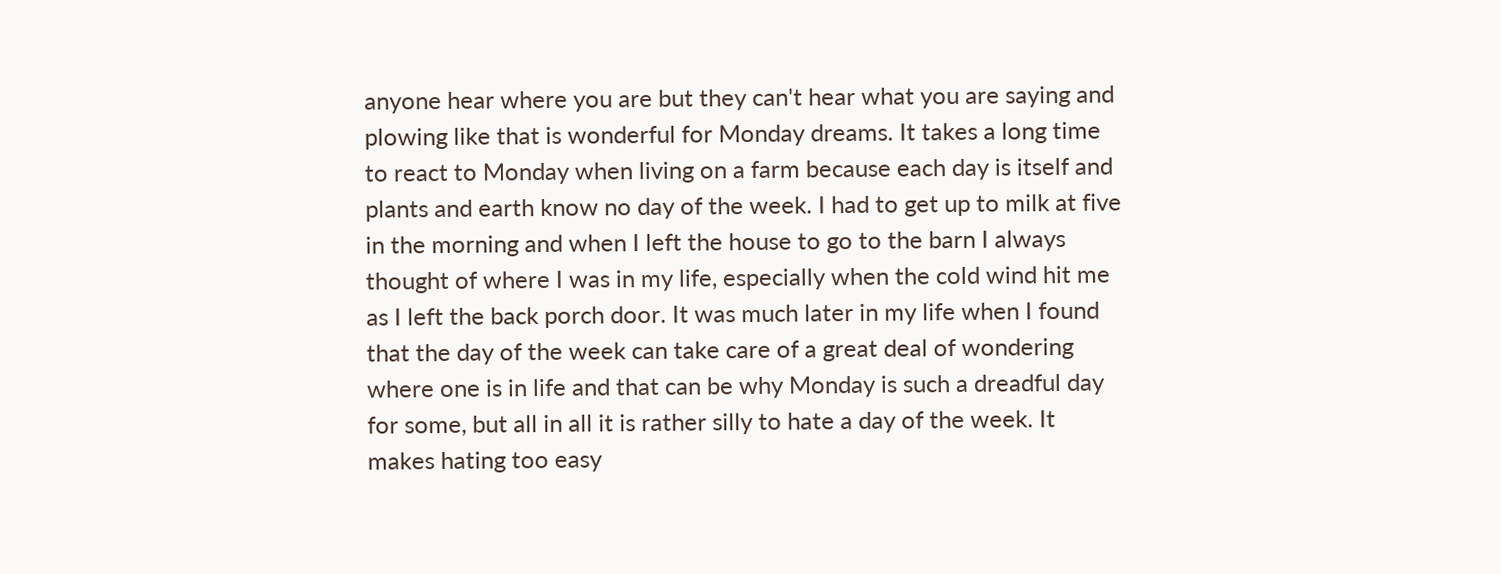anyone hear where you are but they can't hear what you are saying and plowing like that is wonderful for Monday dreams. It takes a long time to react to Monday when living on a farm because each day is itself and plants and earth know no day of the week. I had to get up to milk at five in the morning and when I left the house to go to the barn I always thought of where I was in my life, especially when the cold wind hit me as I left the back porch door. It was much later in my life when I found that the day of the week can take care of a great deal of wondering where one is in life and that can be why Monday is such a dreadful day for some, but all in all it is rather silly to hate a day of the week. It makes hating too easy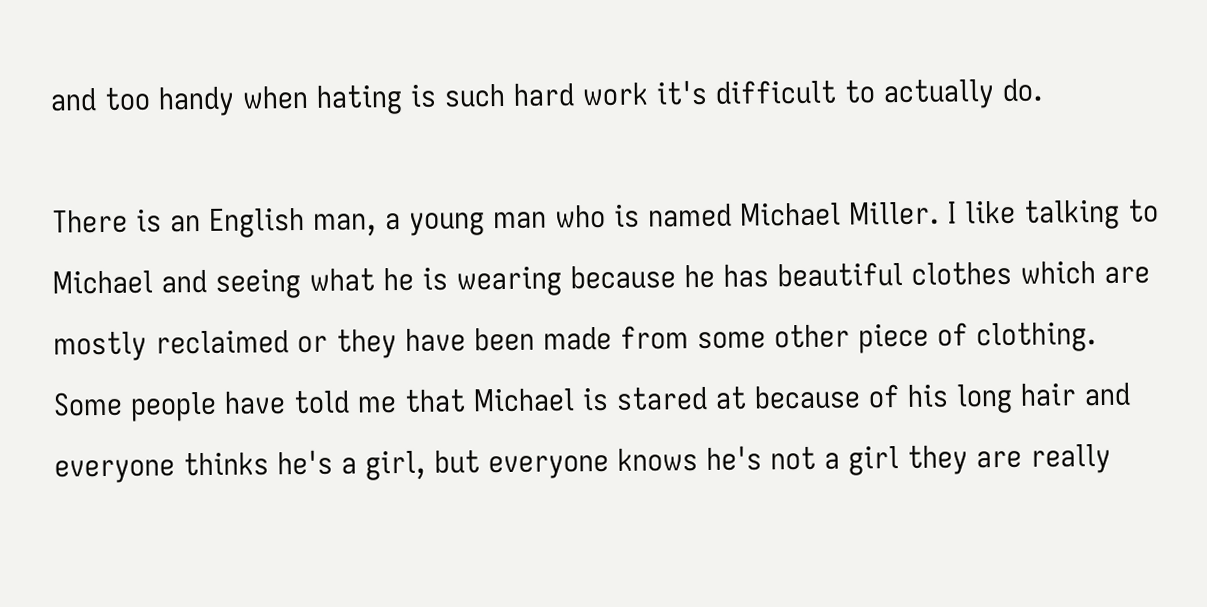and too handy when hating is such hard work it's difficult to actually do.

There is an English man, a young man who is named Michael Miller. I like talking to Michael and seeing what he is wearing because he has beautiful clothes which are mostly reclaimed or they have been made from some other piece of clothing. Some people have told me that Michael is stared at because of his long hair and everyone thinks he's a girl, but everyone knows he's not a girl they are really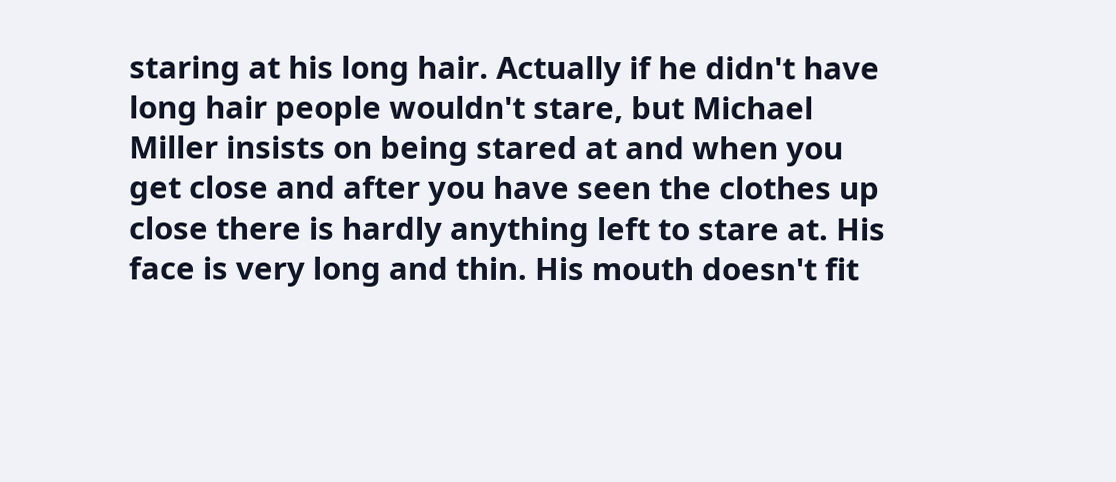staring at his long hair. Actually if he didn't have long hair people wouldn't stare, but Michael Miller insists on being stared at and when you get close and after you have seen the clothes up close there is hardly anything left to stare at. His face is very long and thin. His mouth doesn't fit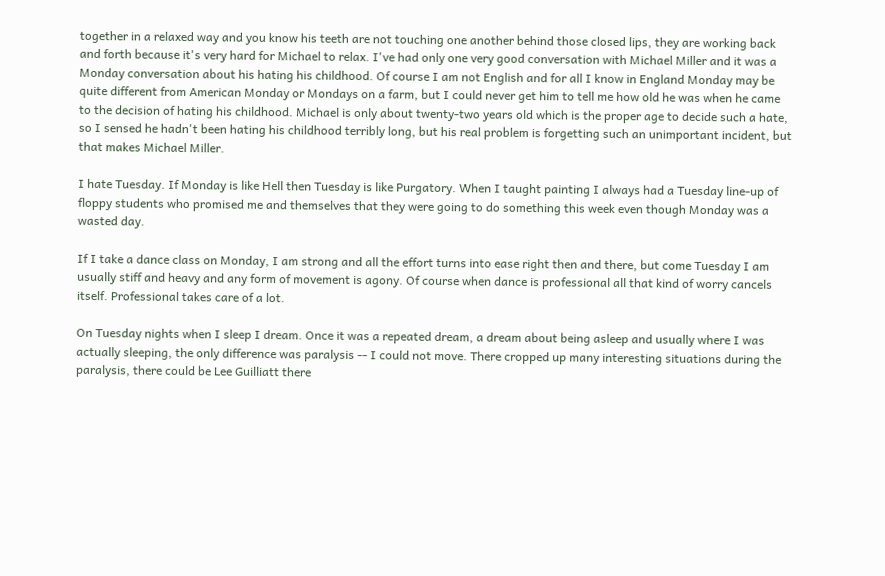together in a relaxed way and you know his teeth are not touching one another behind those closed lips, they are working back and forth because it's very hard for Michael to relax. I've had only one very good conversation with Michael Miller and it was a Monday conversation about his hating his childhood. Of course I am not English and for all I know in England Monday may be quite different from American Monday or Mondays on a farm, but I could never get him to tell me how old he was when he came to the decision of hating his childhood. Michael is only about twenty-two years old which is the proper age to decide such a hate, so I sensed he hadn't been hating his childhood terribly long, but his real problem is forgetting such an unimportant incident, but that makes Michael Miller.

I hate Tuesday. If Monday is like Hell then Tuesday is like Purgatory. When I taught painting I always had a Tuesday line-up of floppy students who promised me and themselves that they were going to do something this week even though Monday was a wasted day.

If I take a dance class on Monday, I am strong and all the effort turns into ease right then and there, but come Tuesday I am usually stiff and heavy and any form of movement is agony. Of course when dance is professional all that kind of worry cancels itself. Professional takes care of a lot.

On Tuesday nights when I sleep I dream. Once it was a repeated dream, a dream about being asleep and usually where I was actually sleeping, the only difference was paralysis -- I could not move. There cropped up many interesting situations during the paralysis, there could be Lee Guilliatt there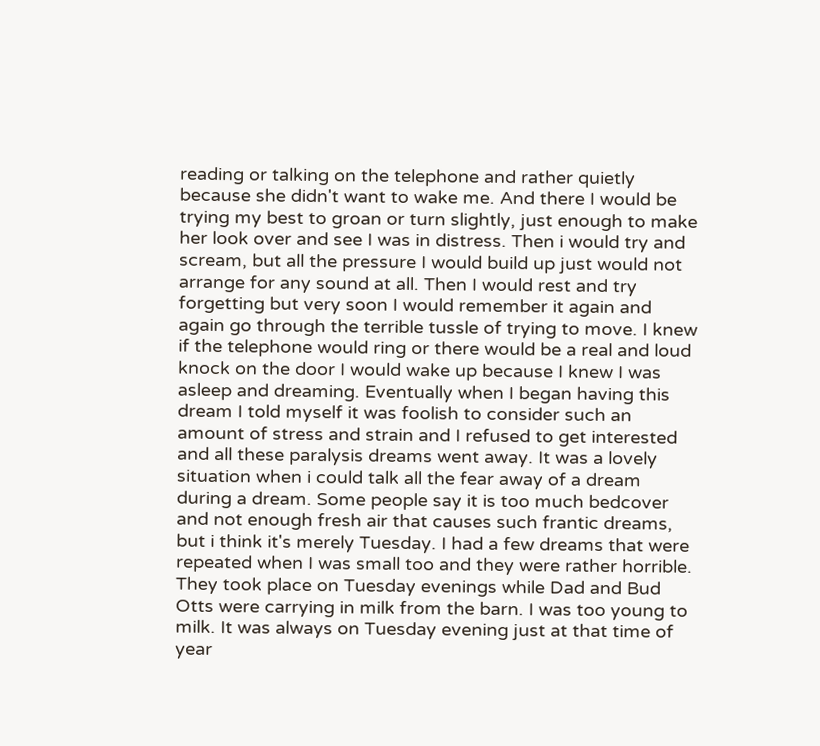reading or talking on the telephone and rather quietly because she didn't want to wake me. And there I would be trying my best to groan or turn slightly, just enough to make her look over and see I was in distress. Then i would try and scream, but all the pressure I would build up just would not arrange for any sound at all. Then I would rest and try forgetting but very soon I would remember it again and again go through the terrible tussle of trying to move. I knew if the telephone would ring or there would be a real and loud knock on the door I would wake up because I knew I was asleep and dreaming. Eventually when I began having this dream I told myself it was foolish to consider such an amount of stress and strain and I refused to get interested and all these paralysis dreams went away. It was a lovely situation when i could talk all the fear away of a dream during a dream. Some people say it is too much bedcover and not enough fresh air that causes such frantic dreams, but i think it's merely Tuesday. I had a few dreams that were repeated when I was small too and they were rather horrible. They took place on Tuesday evenings while Dad and Bud Otts were carrying in milk from the barn. I was too young to milk. It was always on Tuesday evening just at that time of year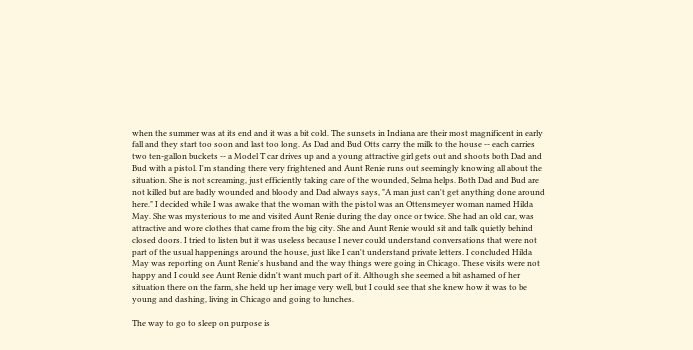when the summer was at its end and it was a bit cold. The sunsets in Indiana are their most magnificent in early fall and they start too soon and last too long. As Dad and Bud Otts carry the milk to the house -- each carries two ten-gallon buckets -- a Model T car drives up and a young attractive girl gets out and shoots both Dad and Bud with a pistol. I'm standing there very frightened and Aunt Renie runs out seemingly knowing all about the situation. She is not screaming, just efficiently taking care of the wounded, Selma helps. Both Dad and Bud are not killed but are badly wounded and bloody and Dad always says, "A man just can't get anything done around here." I decided while I was awake that the woman with the pistol was an Ottensmeyer woman named Hilda May. She was mysterious to me and visited Aunt Renie during the day once or twice. She had an old car, was attractive and wore clothes that came from the big city. She and Aunt Renie would sit and talk quietly behind closed doors. I tried to listen but it was useless because I never could understand conversations that were not part of the usual happenings around the house, just like I can't understand private letters. I concluded Hilda May was reporting on Aunt Renie's husband and the way things were going in Chicago. These visits were not happy and I could see Aunt Renie didn't want much part of it. Although she seemed a bit ashamed of her situation there on the farm, she held up her image very well, but I could see that she knew how it was to be young and dashing, living in Chicago and going to lunches.

The way to go to sleep on purpose is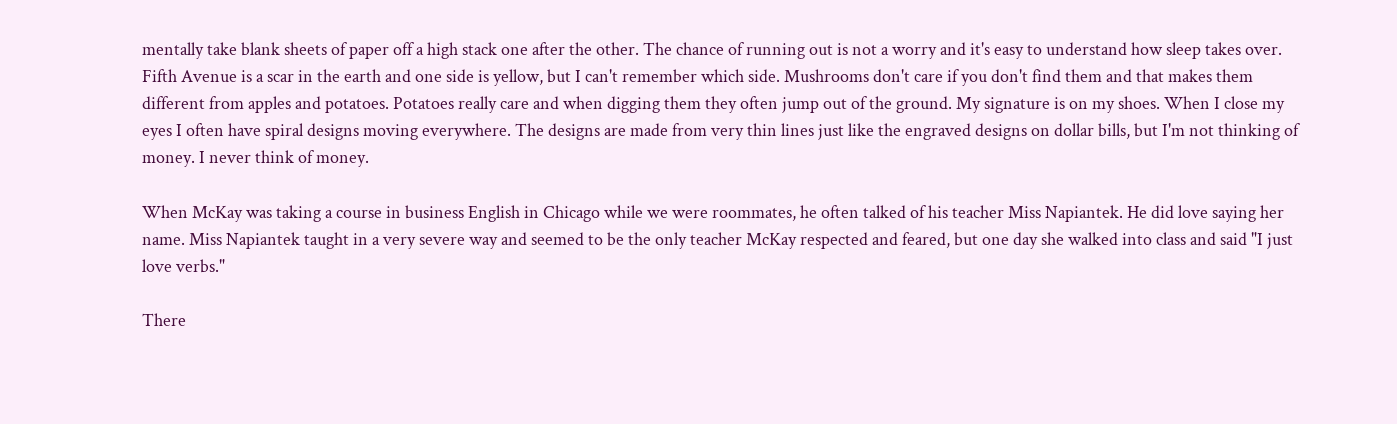mentally take blank sheets of paper off a high stack one after the other. The chance of running out is not a worry and it's easy to understand how sleep takes over. Fifth Avenue is a scar in the earth and one side is yellow, but I can't remember which side. Mushrooms don't care if you don't find them and that makes them different from apples and potatoes. Potatoes really care and when digging them they often jump out of the ground. My signature is on my shoes. When I close my eyes I often have spiral designs moving everywhere. The designs are made from very thin lines just like the engraved designs on dollar bills, but I'm not thinking of money. I never think of money.

When McKay was taking a course in business English in Chicago while we were roommates, he often talked of his teacher Miss Napiantek. He did love saying her name. Miss Napiantek taught in a very severe way and seemed to be the only teacher McKay respected and feared, but one day she walked into class and said "I just love verbs."

There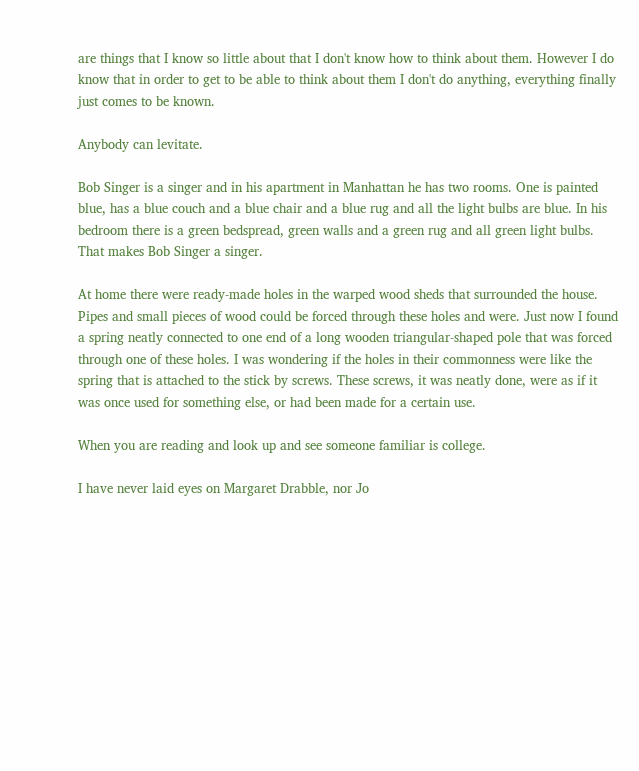are things that I know so little about that I don't know how to think about them. However I do know that in order to get to be able to think about them I don't do anything, everything finally just comes to be known.

Anybody can levitate.

Bob Singer is a singer and in his apartment in Manhattan he has two rooms. One is painted blue, has a blue couch and a blue chair and a blue rug and all the light bulbs are blue. In his bedroom there is a green bedspread, green walls and a green rug and all green light bulbs. That makes Bob Singer a singer.

At home there were ready-made holes in the warped wood sheds that surrounded the house. Pipes and small pieces of wood could be forced through these holes and were. Just now I found a spring neatly connected to one end of a long wooden triangular-shaped pole that was forced through one of these holes. I was wondering if the holes in their commonness were like the spring that is attached to the stick by screws. These screws, it was neatly done, were as if it was once used for something else, or had been made for a certain use.

When you are reading and look up and see someone familiar is college.

I have never laid eyes on Margaret Drabble, nor Jo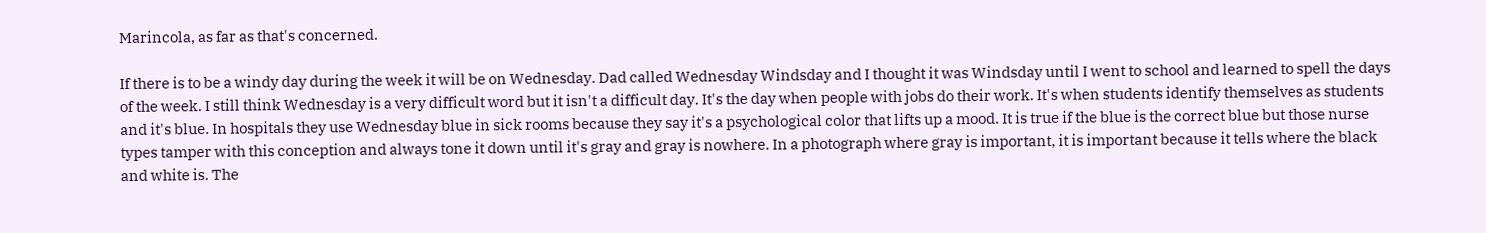Marincola, as far as that's concerned.

If there is to be a windy day during the week it will be on Wednesday. Dad called Wednesday Windsday and I thought it was Windsday until I went to school and learned to spell the days of the week. I still think Wednesday is a very difficult word but it isn't a difficult day. It's the day when people with jobs do their work. It's when students identify themselves as students and it's blue. In hospitals they use Wednesday blue in sick rooms because they say it's a psychological color that lifts up a mood. It is true if the blue is the correct blue but those nurse types tamper with this conception and always tone it down until it's gray and gray is nowhere. In a photograph where gray is important, it is important because it tells where the black and white is. The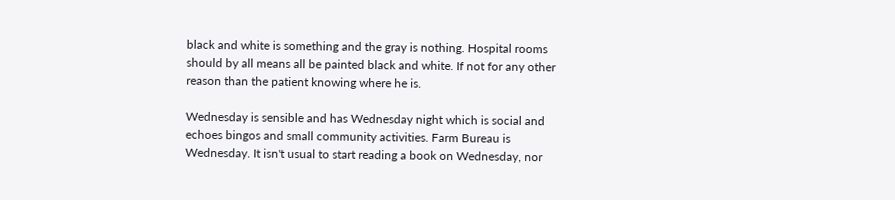black and white is something and the gray is nothing. Hospital rooms should by all means all be painted black and white. If not for any other reason than the patient knowing where he is.

Wednesday is sensible and has Wednesday night which is social and echoes bingos and small community activities. Farm Bureau is Wednesday. It isn't usual to start reading a book on Wednesday, nor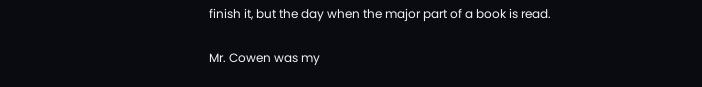finish it, but the day when the major part of a book is read.

Mr. Cowen was my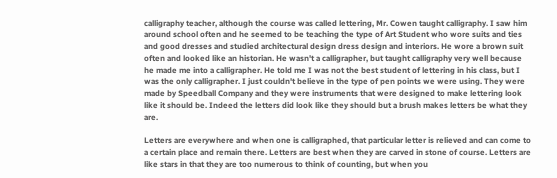calligraphy teacher, although the course was called lettering, Mr. Cowen taught calligraphy. I saw him around school often and he seemed to be teaching the type of Art Student who wore suits and ties and good dresses and studied architectural design dress design and interiors. He wore a brown suit often and looked like an historian. He wasn't a calligrapher, but taught calligraphy very well because he made me into a calligrapher. He told me I was not the best student of lettering in his class, but I was the only calligrapher. I just couldn't believe in the type of pen points we were using. They were made by Speedball Company and they were instruments that were designed to make lettering look like it should be. Indeed the letters did look like they should but a brush makes letters be what they are.

Letters are everywhere and when one is calligraphed, that particular letter is relieved and can come to a certain place and remain there. Letters are best when they are carved in stone of course. Letters are like stars in that they are too numerous to think of counting, but when you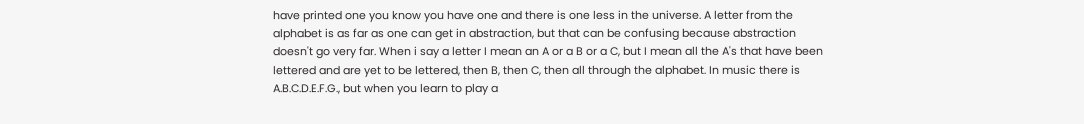have printed one you know you have one and there is one less in the universe. A letter from the alphabet is as far as one can get in abstraction, but that can be confusing because abstraction doesn't go very far. When i say a letter I mean an A or a B or a C, but I mean all the A's that have been lettered and are yet to be lettered, then B, then C, then all through the alphabet. In music there is A.B.C.D.E.F.G., but when you learn to play a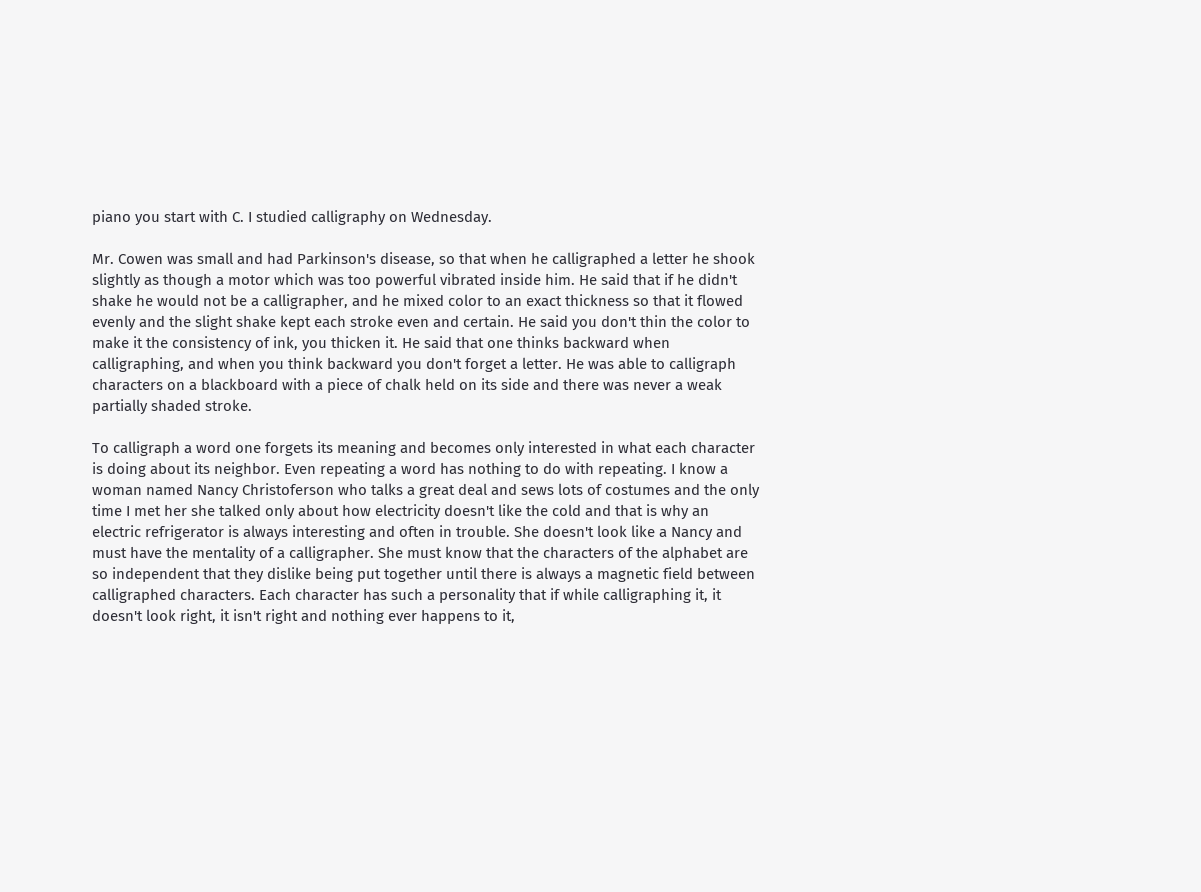piano you start with C. I studied calligraphy on Wednesday.

Mr. Cowen was small and had Parkinson's disease, so that when he calligraphed a letter he shook slightly as though a motor which was too powerful vibrated inside him. He said that if he didn't shake he would not be a calligrapher, and he mixed color to an exact thickness so that it flowed evenly and the slight shake kept each stroke even and certain. He said you don't thin the color to make it the consistency of ink, you thicken it. He said that one thinks backward when calligraphing, and when you think backward you don't forget a letter. He was able to calligraph characters on a blackboard with a piece of chalk held on its side and there was never a weak partially shaded stroke.

To calligraph a word one forgets its meaning and becomes only interested in what each character is doing about its neighbor. Even repeating a word has nothing to do with repeating. I know a woman named Nancy Christoferson who talks a great deal and sews lots of costumes and the only time I met her she talked only about how electricity doesn't like the cold and that is why an electric refrigerator is always interesting and often in trouble. She doesn't look like a Nancy and must have the mentality of a calligrapher. She must know that the characters of the alphabet are so independent that they dislike being put together until there is always a magnetic field between calligraphed characters. Each character has such a personality that if while calligraphing it, it doesn't look right, it isn't right and nothing ever happens to it,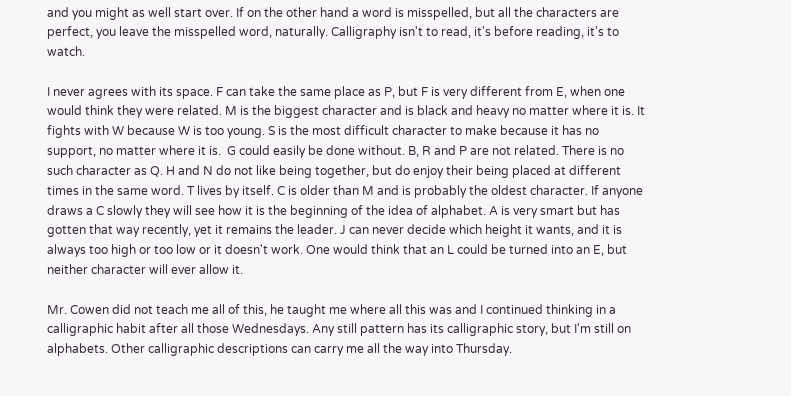and you might as well start over. If on the other hand a word is misspelled, but all the characters are perfect, you leave the misspelled word, naturally. Calligraphy isn't to read, it's before reading, it's to watch.

I never agrees with its space. F can take the same place as P, but F is very different from E, when one would think they were related. M is the biggest character and is black and heavy no matter where it is. It fights with W because W is too young. S is the most difficult character to make because it has no support, no matter where it is.  G could easily be done without. B, R and P are not related. There is no such character as Q. H and N do not like being together, but do enjoy their being placed at different times in the same word. T lives by itself. C is older than M and is probably the oldest character. If anyone draws a C slowly they will see how it is the beginning of the idea of alphabet. A is very smart but has gotten that way recently, yet it remains the leader. J can never decide which height it wants, and it is always too high or too low or it doesn't work. One would think that an L could be turned into an E, but neither character will ever allow it.

Mr. Cowen did not teach me all of this, he taught me where all this was and I continued thinking in a calligraphic habit after all those Wednesdays. Any still pattern has its calligraphic story, but I'm still on alphabets. Other calligraphic descriptions can carry me all the way into Thursday.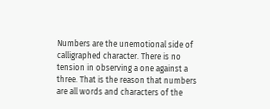Numbers are the unemotional side of calligraphed character. There is no tension in observing a one against a three. That is the reason that numbers are all words and characters of the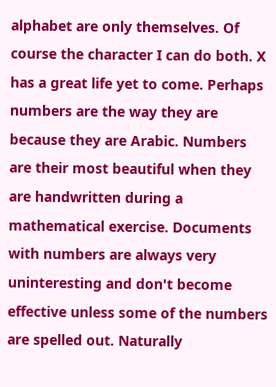alphabet are only themselves. Of course the character I can do both. X has a great life yet to come. Perhaps numbers are the way they are because they are Arabic. Numbers are their most beautiful when they are handwritten during a mathematical exercise. Documents with numbers are always very uninteresting and don't become effective unless some of the numbers are spelled out. Naturally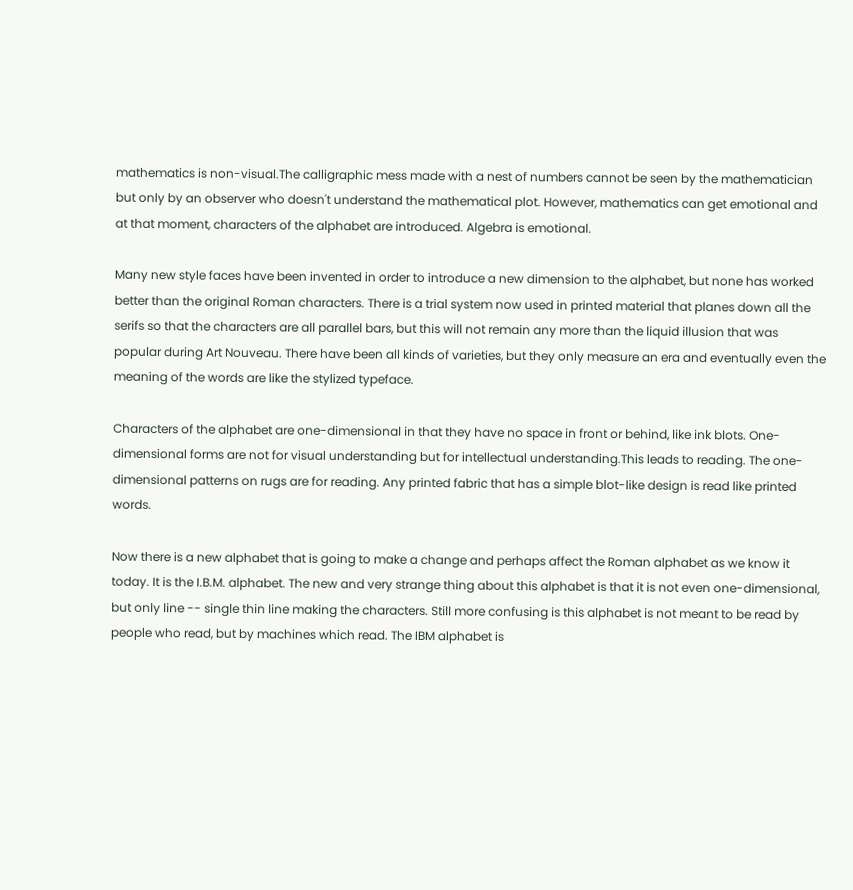mathematics is non-visual.The calligraphic mess made with a nest of numbers cannot be seen by the mathematician but only by an observer who doesn't understand the mathematical plot. However, mathematics can get emotional and at that moment, characters of the alphabet are introduced. Algebra is emotional.

Many new style faces have been invented in order to introduce a new dimension to the alphabet, but none has worked better than the original Roman characters. There is a trial system now used in printed material that planes down all the serifs so that the characters are all parallel bars, but this will not remain any more than the liquid illusion that was popular during Art Nouveau. There have been all kinds of varieties, but they only measure an era and eventually even the meaning of the words are like the stylized typeface.

Characters of the alphabet are one-dimensional in that they have no space in front or behind, like ink blots. One-dimensional forms are not for visual understanding but for intellectual understanding.This leads to reading. The one-dimensional patterns on rugs are for reading. Any printed fabric that has a simple blot-like design is read like printed words.

Now there is a new alphabet that is going to make a change and perhaps affect the Roman alphabet as we know it today. It is the I.B.M. alphabet. The new and very strange thing about this alphabet is that it is not even one-dimensional, but only line -- single thin line making the characters. Still more confusing is this alphabet is not meant to be read by people who read, but by machines which read. The IBM alphabet is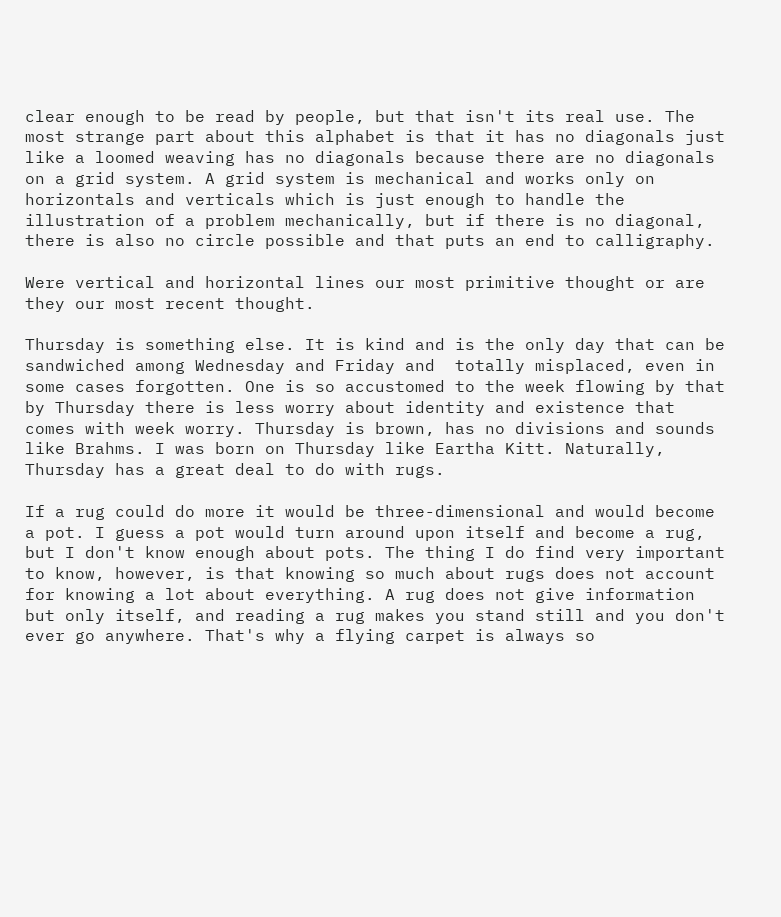clear enough to be read by people, but that isn't its real use. The most strange part about this alphabet is that it has no diagonals just like a loomed weaving has no diagonals because there are no diagonals on a grid system. A grid system is mechanical and works only on horizontals and verticals which is just enough to handle the illustration of a problem mechanically, but if there is no diagonal, there is also no circle possible and that puts an end to calligraphy.

Were vertical and horizontal lines our most primitive thought or are they our most recent thought.

Thursday is something else. It is kind and is the only day that can be sandwiched among Wednesday and Friday and  totally misplaced, even in some cases forgotten. One is so accustomed to the week flowing by that by Thursday there is less worry about identity and existence that comes with week worry. Thursday is brown, has no divisions and sounds like Brahms. I was born on Thursday like Eartha Kitt. Naturally, Thursday has a great deal to do with rugs.

If a rug could do more it would be three-dimensional and would become a pot. I guess a pot would turn around upon itself and become a rug, but I don't know enough about pots. The thing I do find very important to know, however, is that knowing so much about rugs does not account for knowing a lot about everything. A rug does not give information but only itself, and reading a rug makes you stand still and you don't ever go anywhere. That's why a flying carpet is always so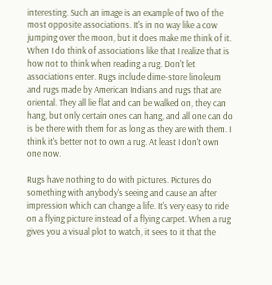interesting. Such an image is an example of two of the most opposite associations. It's in no way like a cow jumping over the moon, but it does make me think of it. When I do think of associations like that I realize that is how not to think when reading a rug. Don't let associations enter. Rugs include dime-store linoleum and rugs made by American Indians and rugs that are oriental. They all lie flat and can be walked on, they can hang, but only certain ones can hang, and all one can do is be there with them for as long as they are with them. I think it's better not to own a rug. At least I don't own one now.

Rugs have nothing to do with pictures. Pictures do something with anybody's seeing and cause an after impression which can change a life. It's very easy to ride on a flying picture instead of a flying carpet. When a rug gives you a visual plot to watch, it sees to it that the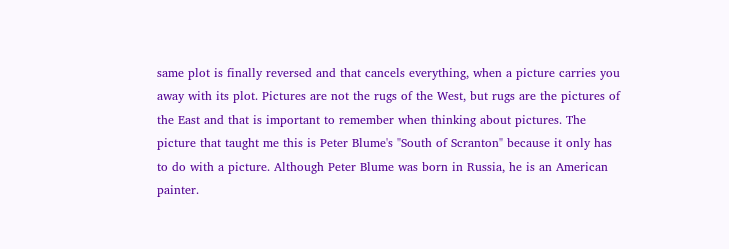same plot is finally reversed and that cancels everything, when a picture carries you away with its plot. Pictures are not the rugs of the West, but rugs are the pictures of the East and that is important to remember when thinking about pictures. The picture that taught me this is Peter Blume's "South of Scranton" because it only has to do with a picture. Although Peter Blume was born in Russia, he is an American painter.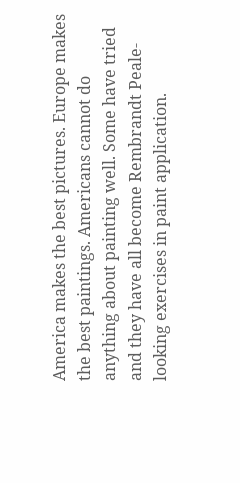America makes the best pictures. Europe makes the best paintings. Americans cannot do anything about painting well. Some have tried and they have all become Rembrandt Peale-looking exercises in paint application.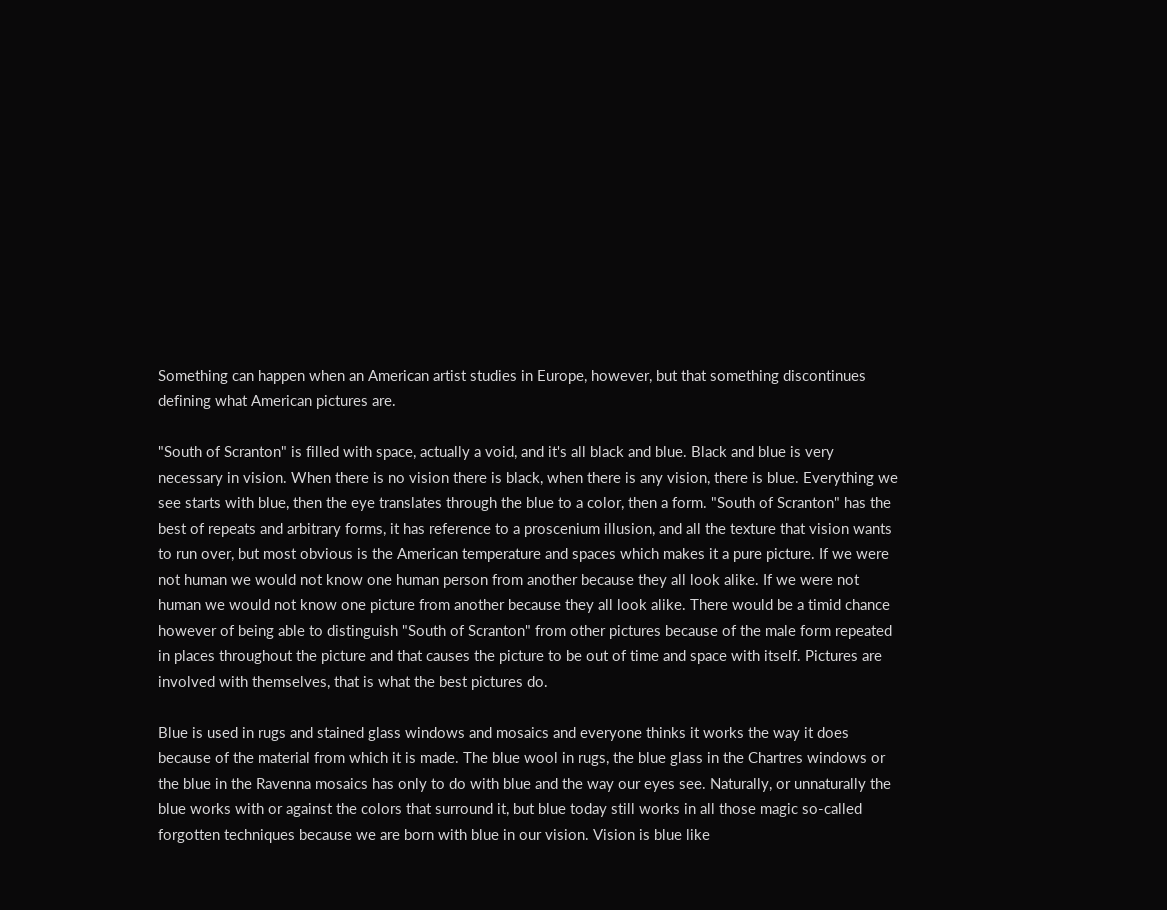Something can happen when an American artist studies in Europe, however, but that something discontinues defining what American pictures are.

"South of Scranton" is filled with space, actually a void, and it's all black and blue. Black and blue is very necessary in vision. When there is no vision there is black, when there is any vision, there is blue. Everything we see starts with blue, then the eye translates through the blue to a color, then a form. "South of Scranton" has the best of repeats and arbitrary forms, it has reference to a proscenium illusion, and all the texture that vision wants to run over, but most obvious is the American temperature and spaces which makes it a pure picture. If we were not human we would not know one human person from another because they all look alike. If we were not human we would not know one picture from another because they all look alike. There would be a timid chance however of being able to distinguish "South of Scranton" from other pictures because of the male form repeated in places throughout the picture and that causes the picture to be out of time and space with itself. Pictures are involved with themselves, that is what the best pictures do.

Blue is used in rugs and stained glass windows and mosaics and everyone thinks it works the way it does because of the material from which it is made. The blue wool in rugs, the blue glass in the Chartres windows or the blue in the Ravenna mosaics has only to do with blue and the way our eyes see. Naturally, or unnaturally the blue works with or against the colors that surround it, but blue today still works in all those magic so-called forgotten techniques because we are born with blue in our vision. Vision is blue like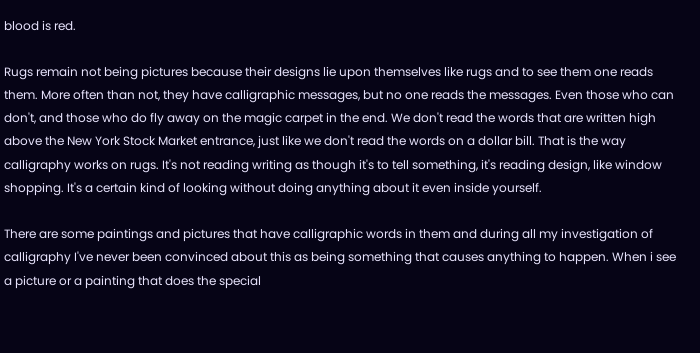blood is red.

Rugs remain not being pictures because their designs lie upon themselves like rugs and to see them one reads them. More often than not, they have calligraphic messages, but no one reads the messages. Even those who can don't, and those who do fly away on the magic carpet in the end. We don't read the words that are written high above the New York Stock Market entrance, just like we don't read the words on a dollar bill. That is the way calligraphy works on rugs. It's not reading writing as though it's to tell something, it's reading design, like window shopping. It's a certain kind of looking without doing anything about it even inside yourself.

There are some paintings and pictures that have calligraphic words in them and during all my investigation of calligraphy I've never been convinced about this as being something that causes anything to happen. When i see a picture or a painting that does the special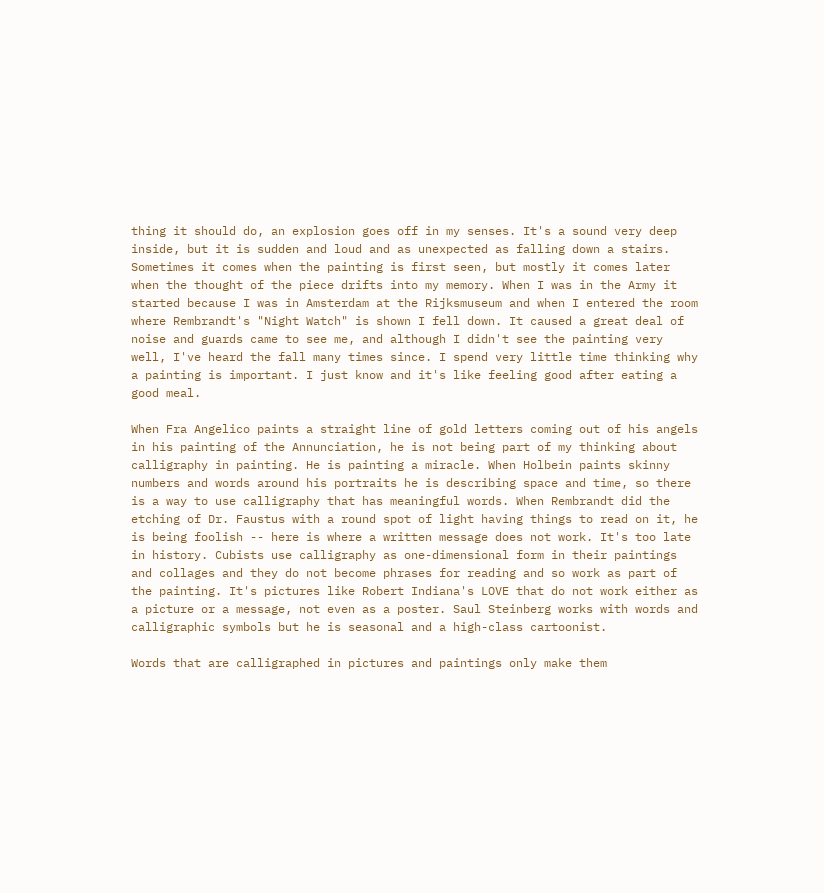thing it should do, an explosion goes off in my senses. It's a sound very deep inside, but it is sudden and loud and as unexpected as falling down a stairs. Sometimes it comes when the painting is first seen, but mostly it comes later when the thought of the piece drifts into my memory. When I was in the Army it started because I was in Amsterdam at the Rijksmuseum and when I entered the room where Rembrandt's "Night Watch" is shown I fell down. It caused a great deal of noise and guards came to see me, and although I didn't see the painting very well, I've heard the fall many times since. I spend very little time thinking why a painting is important. I just know and it's like feeling good after eating a good meal.

When Fra Angelico paints a straight line of gold letters coming out of his angels in his painting of the Annunciation, he is not being part of my thinking about calligraphy in painting. He is painting a miracle. When Holbein paints skinny numbers and words around his portraits he is describing space and time, so there is a way to use calligraphy that has meaningful words. When Rembrandt did the etching of Dr. Faustus with a round spot of light having things to read on it, he is being foolish -- here is where a written message does not work. It's too late in history. Cubists use calligraphy as one-dimensional form in their paintings and collages and they do not become phrases for reading and so work as part of the painting. It's pictures like Robert Indiana's LOVE that do not work either as a picture or a message, not even as a poster. Saul Steinberg works with words and calligraphic symbols but he is seasonal and a high-class cartoonist.

Words that are calligraphed in pictures and paintings only make them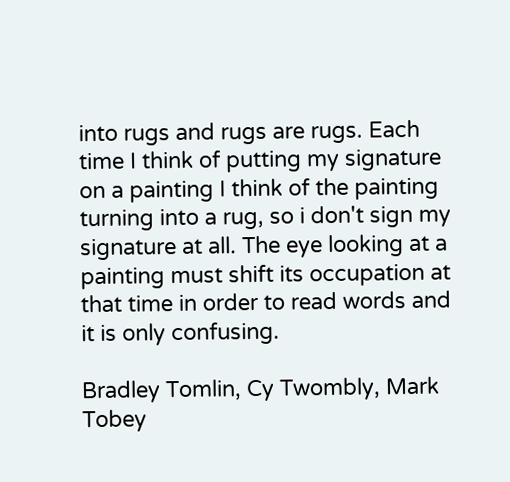into rugs and rugs are rugs. Each time I think of putting my signature on a painting I think of the painting turning into a rug, so i don't sign my signature at all. The eye looking at a painting must shift its occupation at that time in order to read words and it is only confusing.

Bradley Tomlin, Cy Twombly, Mark Tobey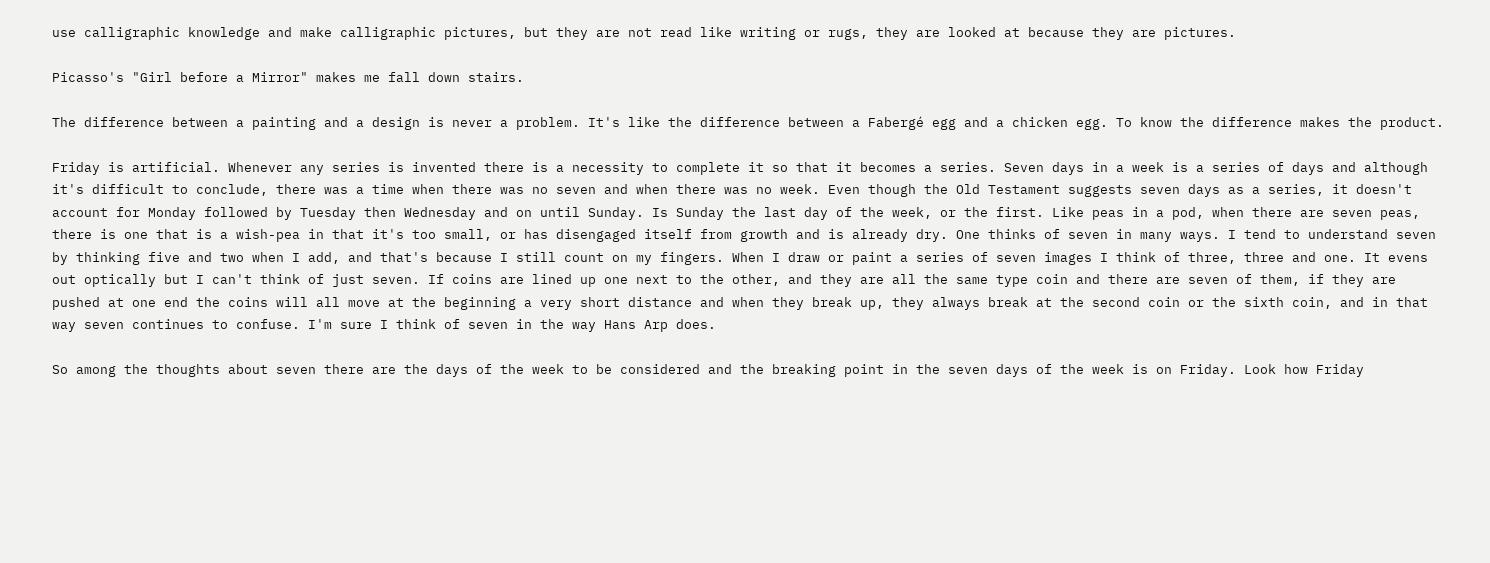use calligraphic knowledge and make calligraphic pictures, but they are not read like writing or rugs, they are looked at because they are pictures.

Picasso's "Girl before a Mirror" makes me fall down stairs.

The difference between a painting and a design is never a problem. It's like the difference between a Fabergé egg and a chicken egg. To know the difference makes the product.

Friday is artificial. Whenever any series is invented there is a necessity to complete it so that it becomes a series. Seven days in a week is a series of days and although it's difficult to conclude, there was a time when there was no seven and when there was no week. Even though the Old Testament suggests seven days as a series, it doesn't account for Monday followed by Tuesday then Wednesday and on until Sunday. Is Sunday the last day of the week, or the first. Like peas in a pod, when there are seven peas, there is one that is a wish-pea in that it's too small, or has disengaged itself from growth and is already dry. One thinks of seven in many ways. I tend to understand seven by thinking five and two when I add, and that's because I still count on my fingers. When I draw or paint a series of seven images I think of three, three and one. It evens out optically but I can't think of just seven. If coins are lined up one next to the other, and they are all the same type coin and there are seven of them, if they are pushed at one end the coins will all move at the beginning a very short distance and when they break up, they always break at the second coin or the sixth coin, and in that way seven continues to confuse. I'm sure I think of seven in the way Hans Arp does.

So among the thoughts about seven there are the days of the week to be considered and the breaking point in the seven days of the week is on Friday. Look how Friday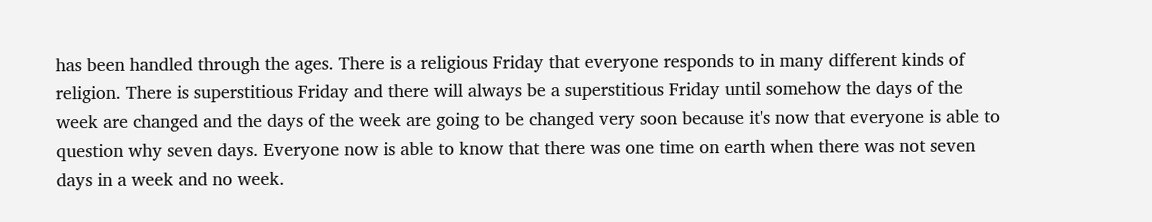has been handled through the ages. There is a religious Friday that everyone responds to in many different kinds of religion. There is superstitious Friday and there will always be a superstitious Friday until somehow the days of the week are changed and the days of the week are going to be changed very soon because it's now that everyone is able to question why seven days. Everyone now is able to know that there was one time on earth when there was not seven days in a week and no week.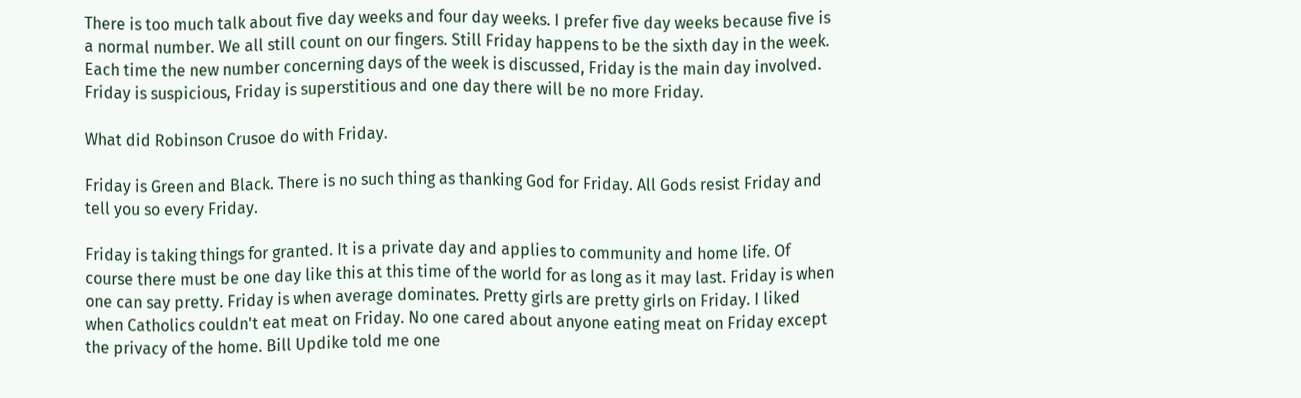There is too much talk about five day weeks and four day weeks. I prefer five day weeks because five is a normal number. We all still count on our fingers. Still Friday happens to be the sixth day in the week. Each time the new number concerning days of the week is discussed, Friday is the main day involved. Friday is suspicious, Friday is superstitious and one day there will be no more Friday.

What did Robinson Crusoe do with Friday.

Friday is Green and Black. There is no such thing as thanking God for Friday. All Gods resist Friday and tell you so every Friday.

Friday is taking things for granted. It is a private day and applies to community and home life. Of course there must be one day like this at this time of the world for as long as it may last. Friday is when one can say pretty. Friday is when average dominates. Pretty girls are pretty girls on Friday. I liked when Catholics couldn't eat meat on Friday. No one cared about anyone eating meat on Friday except the privacy of the home. Bill Updike told me one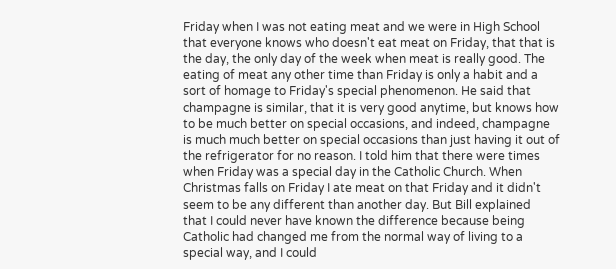Friday when I was not eating meat and we were in High School that everyone knows who doesn't eat meat on Friday, that that is the day, the only day of the week when meat is really good. The eating of meat any other time than Friday is only a habit and a sort of homage to Friday's special phenomenon. He said that champagne is similar, that it is very good anytime, but knows how to be much better on special occasions, and indeed, champagne is much much better on special occasions than just having it out of the refrigerator for no reason. I told him that there were times when Friday was a special day in the Catholic Church. When Christmas falls on Friday I ate meat on that Friday and it didn't seem to be any different than another day. But Bill explained  that I could never have known the difference because being Catholic had changed me from the normal way of living to a special way, and I could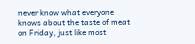never know what everyone knows about the taste of meat on Friday, just like most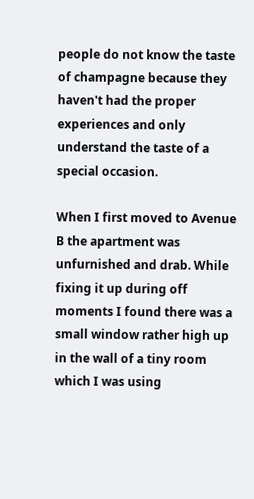people do not know the taste of champagne because they haven't had the proper experiences and only understand the taste of a special occasion.

When I first moved to Avenue B the apartment was unfurnished and drab. While fixing it up during off moments I found there was a small window rather high up in the wall of a tiny room which I was using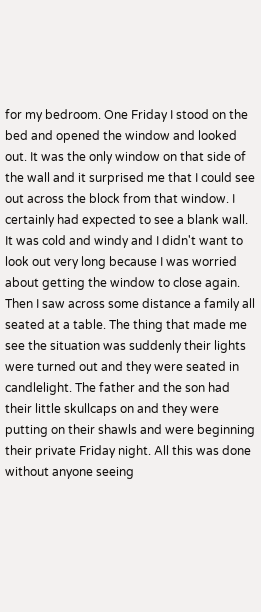for my bedroom. One Friday I stood on the bed and opened the window and looked out. It was the only window on that side of the wall and it surprised me that I could see out across the block from that window. I certainly had expected to see a blank wall. It was cold and windy and I didn't want to look out very long because I was worried about getting the window to close again. Then I saw across some distance a family all seated at a table. The thing that made me see the situation was suddenly their lights were turned out and they were seated in candlelight. The father and the son had their little skullcaps on and they were putting on their shawls and were beginning their private Friday night. All this was done without anyone seeing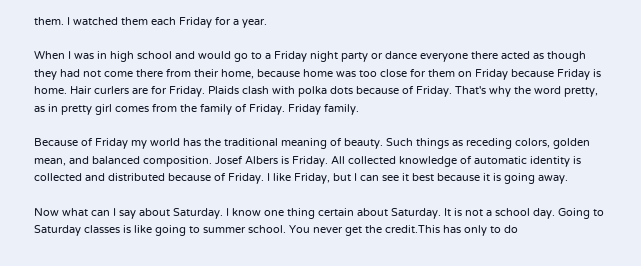them. I watched them each Friday for a year.

When I was in high school and would go to a Friday night party or dance everyone there acted as though they had not come there from their home, because home was too close for them on Friday because Friday is home. Hair curlers are for Friday. Plaids clash with polka dots because of Friday. That's why the word pretty, as in pretty girl comes from the family of Friday. Friday family.

Because of Friday my world has the traditional meaning of beauty. Such things as receding colors, golden mean, and balanced composition. Josef Albers is Friday. All collected knowledge of automatic identity is collected and distributed because of Friday. I like Friday, but I can see it best because it is going away.

Now what can I say about Saturday. I know one thing certain about Saturday. It is not a school day. Going to Saturday classes is like going to summer school. You never get the credit.This has only to do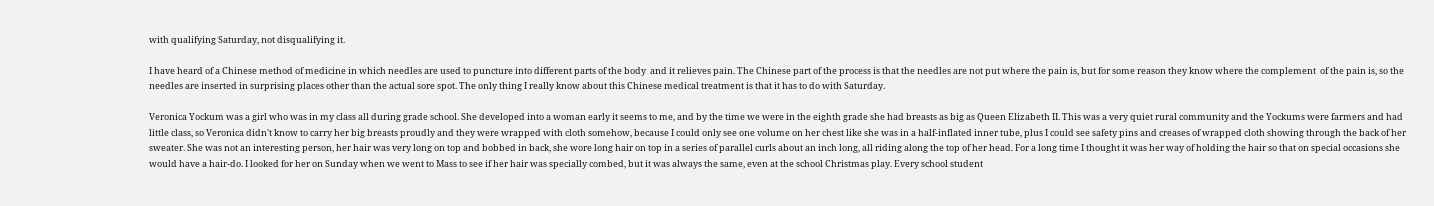with qualifying Saturday, not disqualifying it.

I have heard of a Chinese method of medicine in which needles are used to puncture into different parts of the body  and it relieves pain. The Chinese part of the process is that the needles are not put where the pain is, but for some reason they know where the complement  of the pain is, so the needles are inserted in surprising places other than the actual sore spot. The only thing I really know about this Chinese medical treatment is that it has to do with Saturday.

Veronica Yockum was a girl who was in my class all during grade school. She developed into a woman early it seems to me, and by the time we were in the eighth grade she had breasts as big as Queen Elizabeth II. This was a very quiet rural community and the Yockums were farmers and had little class, so Veronica didn't know to carry her big breasts proudly and they were wrapped with cloth somehow, because I could only see one volume on her chest like she was in a half-inflated inner tube, plus I could see safety pins and creases of wrapped cloth showing through the back of her sweater. She was not an interesting person, her hair was very long on top and bobbed in back, she wore long hair on top in a series of parallel curls about an inch long, all riding along the top of her head. For a long time I thought it was her way of holding the hair so that on special occasions she would have a hair-do. I looked for her on Sunday when we went to Mass to see if her hair was specially combed, but it was always the same, even at the school Christmas play. Every school student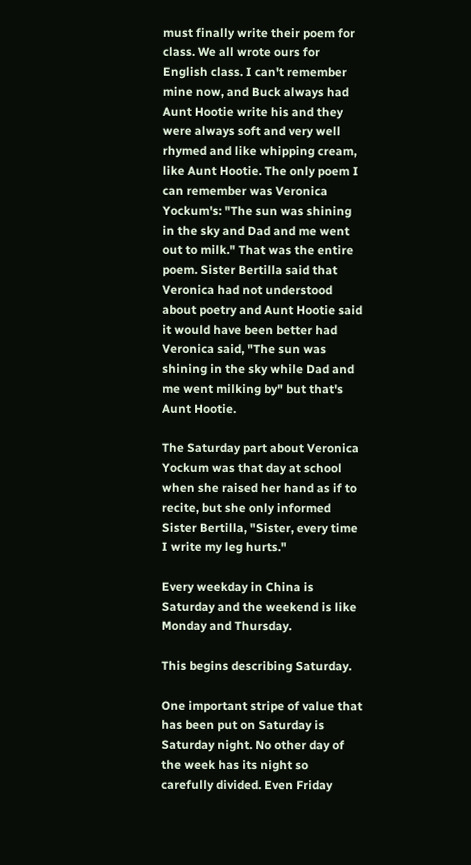must finally write their poem for class. We all wrote ours for English class. I can't remember mine now, and Buck always had Aunt Hootie write his and they were always soft and very well rhymed and like whipping cream, like Aunt Hootie. The only poem I can remember was Veronica Yockum's: "The sun was shining in the sky and Dad and me went out to milk." That was the entire poem. Sister Bertilla said that Veronica had not understood about poetry and Aunt Hootie said it would have been better had Veronica said, "The sun was shining in the sky while Dad and me went milking by" but that's Aunt Hootie.

The Saturday part about Veronica Yockum was that day at school when she raised her hand as if to recite, but she only informed Sister Bertilla, "Sister, every time I write my leg hurts."

Every weekday in China is Saturday and the weekend is like Monday and Thursday.

This begins describing Saturday.

One important stripe of value that has been put on Saturday is Saturday night. No other day of the week has its night so carefully divided. Even Friday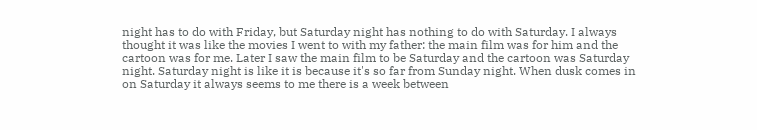night has to do with Friday, but Saturday night has nothing to do with Saturday. I always thought it was like the movies I went to with my father: the main film was for him and the cartoon was for me. Later I saw the main film to be Saturday and the cartoon was Saturday night. Saturday night is like it is because it's so far from Sunday night. When dusk comes in on Saturday it always seems to me there is a week between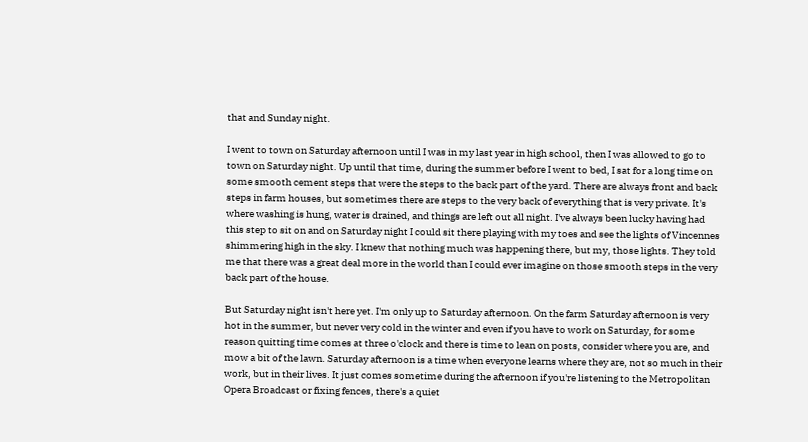that and Sunday night.

I went to town on Saturday afternoon until I was in my last year in high school, then I was allowed to go to town on Saturday night. Up until that time, during the summer before I went to bed, I sat for a long time on some smooth cement steps that were the steps to the back part of the yard. There are always front and back steps in farm houses, but sometimes there are steps to the very back of everything that is very private. It's where washing is hung, water is drained, and things are left out all night. I've always been lucky having had this step to sit on and on Saturday night I could sit there playing with my toes and see the lights of Vincennes shimmering high in the sky. I knew that nothing much was happening there, but my, those lights. They told me that there was a great deal more in the world than I could ever imagine on those smooth steps in the very back part of the house.

But Saturday night isn't here yet. I'm only up to Saturday afternoon. On the farm Saturday afternoon is very hot in the summer, but never very cold in the winter and even if you have to work on Saturday, for some reason quitting time comes at three o'clock and there is time to lean on posts, consider where you are, and mow a bit of the lawn. Saturday afternoon is a time when everyone learns where they are, not so much in their work, but in their lives. It just comes sometime during the afternoon if you're listening to the Metropolitan Opera Broadcast or fixing fences, there's a quiet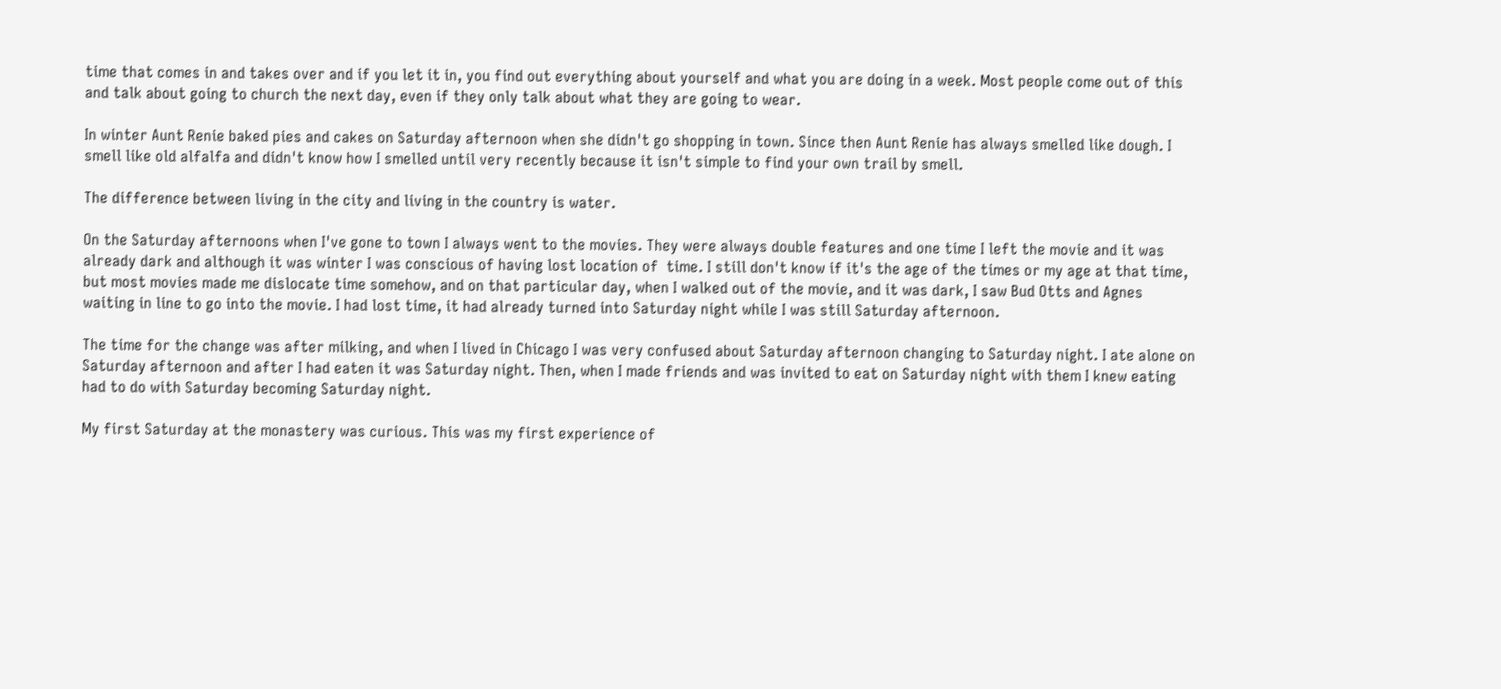time that comes in and takes over and if you let it in, you find out everything about yourself and what you are doing in a week. Most people come out of this and talk about going to church the next day, even if they only talk about what they are going to wear.

In winter Aunt Renie baked pies and cakes on Saturday afternoon when she didn't go shopping in town. Since then Aunt Renie has always smelled like dough. I smell like old alfalfa and didn't know how I smelled until very recently because it isn't simple to find your own trail by smell.

The difference between living in the city and living in the country is water.

On the Saturday afternoons when I've gone to town I always went to the movies. They were always double features and one time I left the movie and it was already dark and although it was winter I was conscious of having lost location of  time. I still don't know if it's the age of the times or my age at that time, but most movies made me dislocate time somehow, and on that particular day, when I walked out of the movie, and it was dark, I saw Bud Otts and Agnes waiting in line to go into the movie. I had lost time, it had already turned into Saturday night while I was still Saturday afternoon.

The time for the change was after milking, and when I lived in Chicago I was very confused about Saturday afternoon changing to Saturday night. I ate alone on Saturday afternoon and after I had eaten it was Saturday night. Then, when I made friends and was invited to eat on Saturday night with them I knew eating had to do with Saturday becoming Saturday night.

My first Saturday at the monastery was curious. This was my first experience of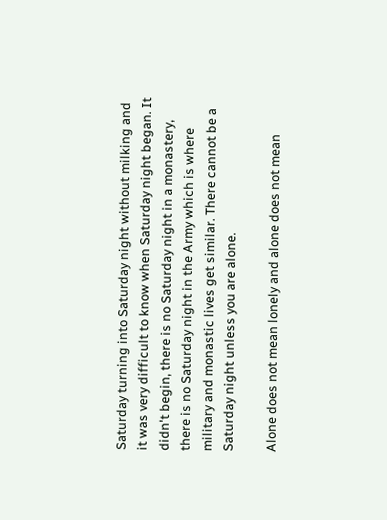Saturday turning into Saturday night without milking and it was very difficult to know when Saturday night began. It didn't begin, there is no Saturday night in a monastery, there is no Saturday night in the Army which is where military and monastic lives get similar. There cannot be a Saturday night unless you are alone.

Alone does not mean lonely and alone does not mean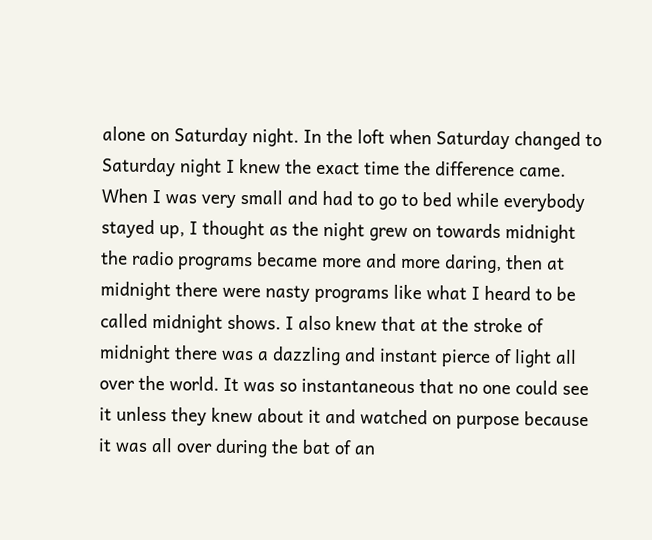alone on Saturday night. In the loft when Saturday changed to Saturday night I knew the exact time the difference came. When I was very small and had to go to bed while everybody stayed up, I thought as the night grew on towards midnight the radio programs became more and more daring, then at midnight there were nasty programs like what I heard to be called midnight shows. I also knew that at the stroke of midnight there was a dazzling and instant pierce of light all over the world. It was so instantaneous that no one could see it unless they knew about it and watched on purpose because it was all over during the bat of an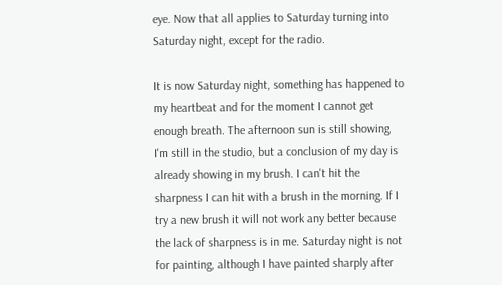eye. Now that all applies to Saturday turning into Saturday night, except for the radio.

It is now Saturday night, something has happened to my heartbeat and for the moment I cannot get enough breath. The afternoon sun is still showing, I'm still in the studio, but a conclusion of my day is already showing in my brush. I can't hit the sharpness I can hit with a brush in the morning. If I try a new brush it will not work any better because the lack of sharpness is in me. Saturday night is not for painting, although I have painted sharply after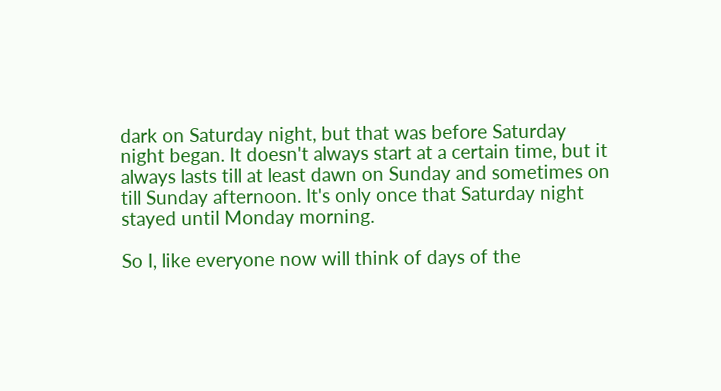dark on Saturday night, but that was before Saturday night began. It doesn't always start at a certain time, but it always lasts till at least dawn on Sunday and sometimes on till Sunday afternoon. It's only once that Saturday night stayed until Monday morning.

So I, like everyone now will think of days of the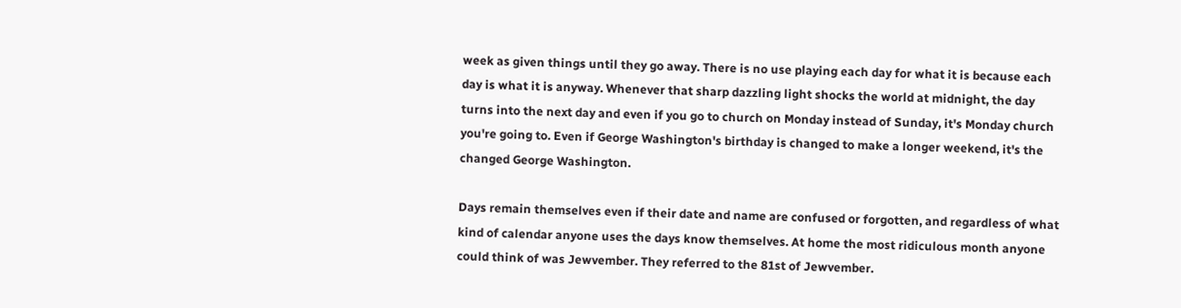week as given things until they go away. There is no use playing each day for what it is because each day is what it is anyway. Whenever that sharp dazzling light shocks the world at midnight, the day turns into the next day and even if you go to church on Monday instead of Sunday, it's Monday church you're going to. Even if George Washington's birthday is changed to make a longer weekend, it's the changed George Washington.

Days remain themselves even if their date and name are confused or forgotten, and regardless of what kind of calendar anyone uses the days know themselves. At home the most ridiculous month anyone could think of was Jewvember. They referred to the 81st of Jewvember.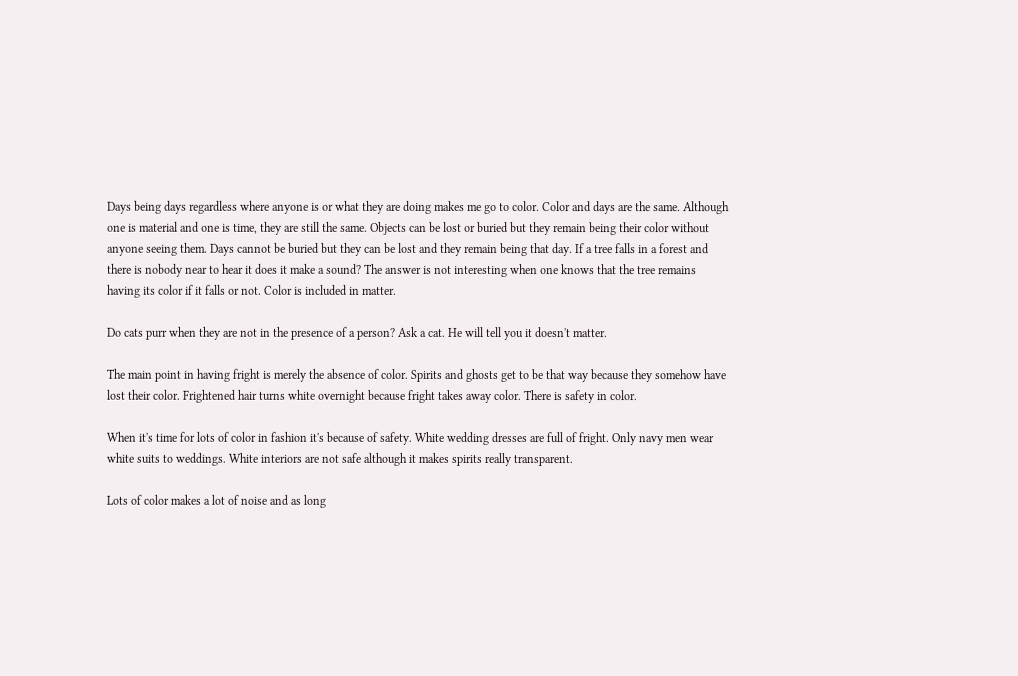Days being days regardless where anyone is or what they are doing makes me go to color. Color and days are the same. Although one is material and one is time, they are still the same. Objects can be lost or buried but they remain being their color without anyone seeing them. Days cannot be buried but they can be lost and they remain being that day. If a tree falls in a forest and there is nobody near to hear it does it make a sound? The answer is not interesting when one knows that the tree remains having its color if it falls or not. Color is included in matter.

Do cats purr when they are not in the presence of a person? Ask a cat. He will tell you it doesn't matter.

The main point in having fright is merely the absence of color. Spirits and ghosts get to be that way because they somehow have lost their color. Frightened hair turns white overnight because fright takes away color. There is safety in color.

When it's time for lots of color in fashion it's because of safety. White wedding dresses are full of fright. Only navy men wear white suits to weddings. White interiors are not safe although it makes spirits really transparent.

Lots of color makes a lot of noise and as long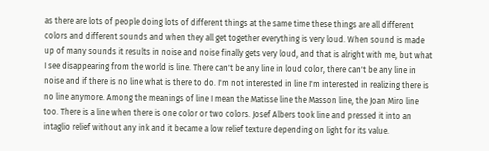as there are lots of people doing lots of different things at the same time these things are all different colors and different sounds and when they all get together everything is very loud. When sound is made up of many sounds it results in noise and noise finally gets very loud, and that is alright with me, but what I see disappearing from the world is line. There can't be any line in loud color, there can't be any line in noise and if there is no line what is there to do. I'm not interested in line I'm interested in realizing there is no line anymore. Among the meanings of line I mean the Matisse line the Masson line, the Joan Miro line too. There is a line when there is one color or two colors. Josef Albers took line and pressed it into an intaglio relief without any ink and it became a low relief texture depending on light for its value.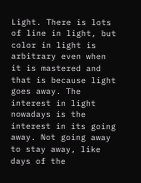Light. There is lots of line in light, but color in light is arbitrary even when it is mastered and that is because light goes away. The interest in light nowadays is the interest in its going away. Not going away to stay away, like days of the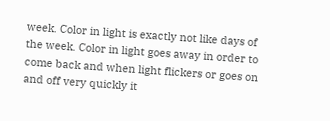week. Color in light is exactly not like days of the week. Color in light goes away in order to come back and when light flickers or goes on and off very quickly it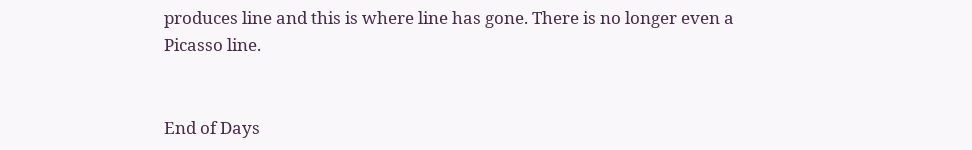produces line and this is where line has gone. There is no longer even a Picasso line.


End of Days